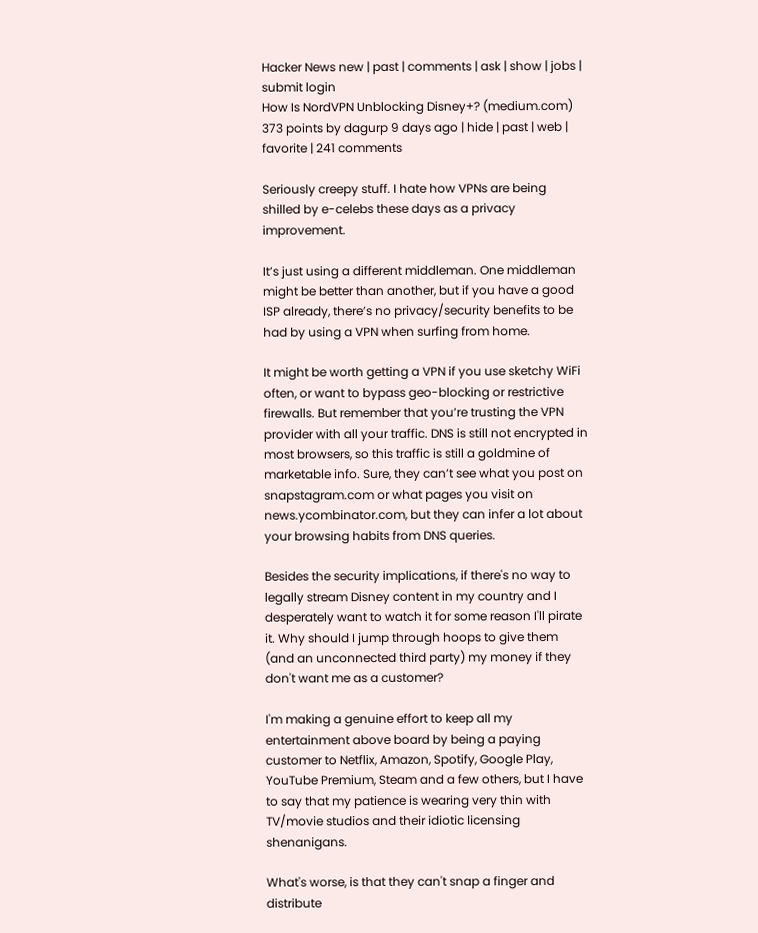Hacker News new | past | comments | ask | show | jobs | submit login
How Is NordVPN Unblocking Disney+? (medium.com)
373 points by dagurp 9 days ago | hide | past | web | favorite | 241 comments

Seriously creepy stuff. I hate how VPNs are being shilled by e-celebs these days as a privacy improvement.

It’s just using a different middleman. One middleman might be better than another, but if you have a good ISP already, there’s no privacy/security benefits to be had by using a VPN when surfing from home.

It might be worth getting a VPN if you use sketchy WiFi often, or want to bypass geo-blocking or restrictive firewalls. But remember that you’re trusting the VPN provider with all your traffic. DNS is still not encrypted in most browsers, so this traffic is still a goldmine of marketable info. Sure, they can’t see what you post on snapstagram.com or what pages you visit on news.ycombinator.com, but they can infer a lot about your browsing habits from DNS queries.

Besides the security implications, if there's no way to legally stream Disney content in my country and I desperately want to watch it for some reason I'll pirate it. Why should I jump through hoops to give them (and an unconnected third party) my money if they don't want me as a customer?

I'm making a genuine effort to keep all my entertainment above board by being a paying customer to Netflix, Amazon, Spotify, Google Play, YouTube Premium, Steam and a few others, but I have to say that my patience is wearing very thin with TV/movie studios and their idiotic licensing shenanigans.

What's worse, is that they can't snap a finger and distribute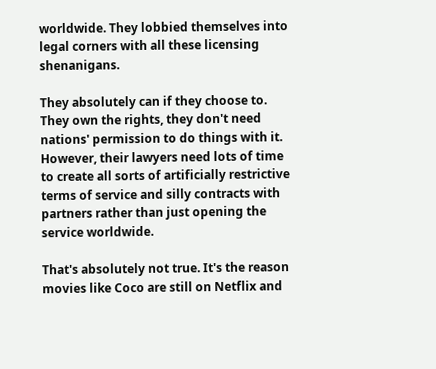worldwide. They lobbied themselves into legal corners with all these licensing shenanigans.

They absolutely can if they choose to. They own the rights, they don't need nations' permission to do things with it. However, their lawyers need lots of time to create all sorts of artificially restrictive terms of service and silly contracts with partners rather than just opening the service worldwide.

That's absolutely not true. It's the reason movies like Coco are still on Netflix and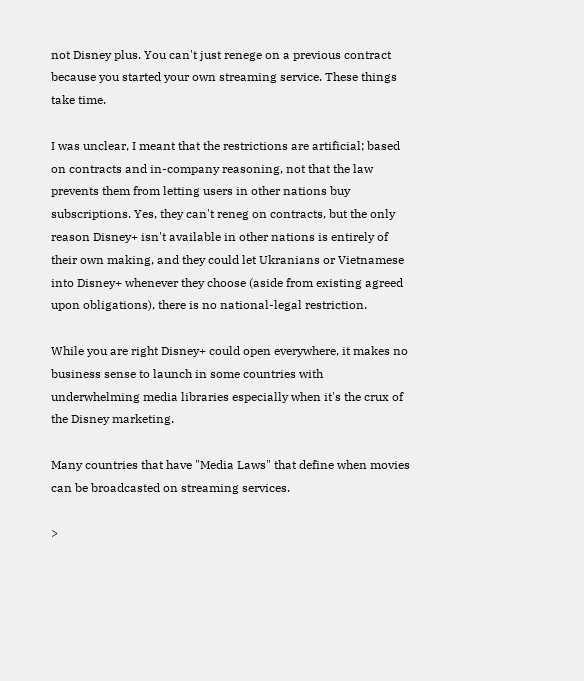not Disney plus. You can't just renege on a previous contract because you started your own streaming service. These things take time.

I was unclear, I meant that the restrictions are artificial; based on contracts and in-company reasoning, not that the law prevents them from letting users in other nations buy subscriptions. Yes, they can't reneg on contracts, but the only reason Disney+ isn't available in other nations is entirely of their own making, and they could let Ukranians or Vietnamese into Disney+ whenever they choose (aside from existing agreed upon obligations), there is no national-legal restriction.

While you are right Disney+ could open everywhere, it makes no business sense to launch in some countries with underwhelming media libraries especially when it's the crux of the Disney marketing.

Many countries that have "Media Laws" that define when movies can be broadcasted on streaming services.

>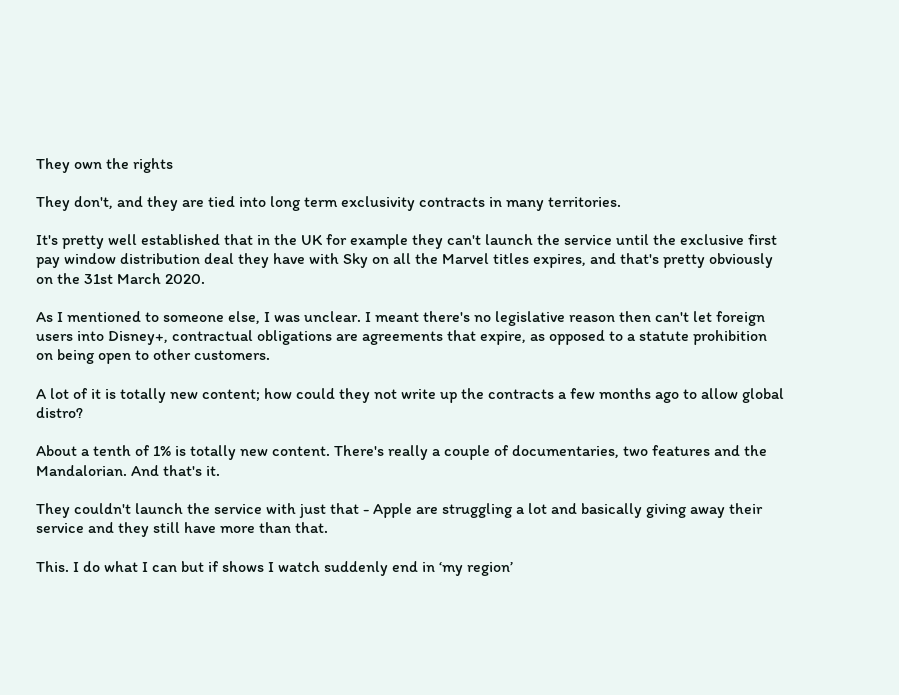They own the rights

They don't, and they are tied into long term exclusivity contracts in many territories.

It's pretty well established that in the UK for example they can't launch the service until the exclusive first pay window distribution deal they have with Sky on all the Marvel titles expires, and that's pretty obviously on the 31st March 2020.

As I mentioned to someone else, I was unclear. I meant there's no legislative reason then can't let foreign users into Disney+, contractual obligations are agreements that expire, as opposed to a statute prohibition on being open to other customers.

A lot of it is totally new content; how could they not write up the contracts a few months ago to allow global distro?

About a tenth of 1% is totally new content. There's really a couple of documentaries, two features and the Mandalorian. And that's it.

They couldn't launch the service with just that - Apple are struggling a lot and basically giving away their service and they still have more than that.

This. I do what I can but if shows I watch suddenly end in ‘my region’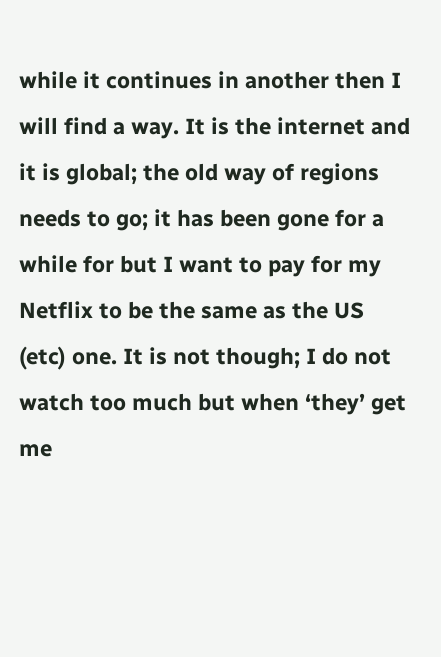while it continues in another then I will find a way. It is the internet and it is global; the old way of regions needs to go; it has been gone for a while for but I want to pay for my Netflix to be the same as the US (etc) one. It is not though; I do not watch too much but when ‘they’ get me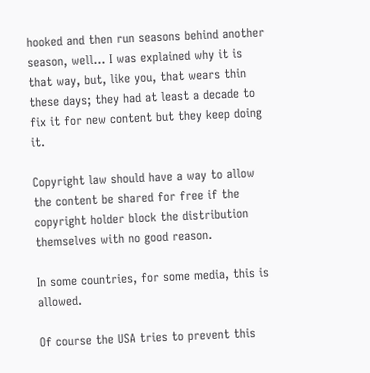hooked and then run seasons behind another season, well... I was explained why it is that way, but, like you, that wears thin these days; they had at least a decade to fix it for new content but they keep doing it.

Copyright law should have a way to allow the content be shared for free if the copyright holder block the distribution themselves with no good reason.

In some countries, for some media, this is allowed.

Of course the USA tries to prevent this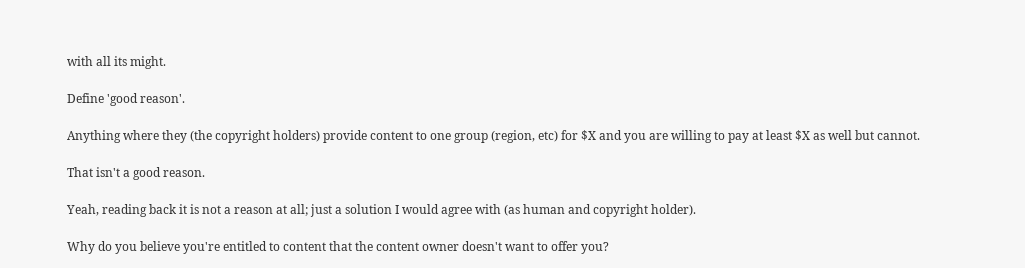with all its might.

Define 'good reason'.

Anything where they (the copyright holders) provide content to one group (region, etc) for $X and you are willing to pay at least $X as well but cannot.

That isn't a good reason.

Yeah, reading back it is not a reason at all; just a solution I would agree with (as human and copyright holder).

Why do you believe you're entitled to content that the content owner doesn't want to offer you?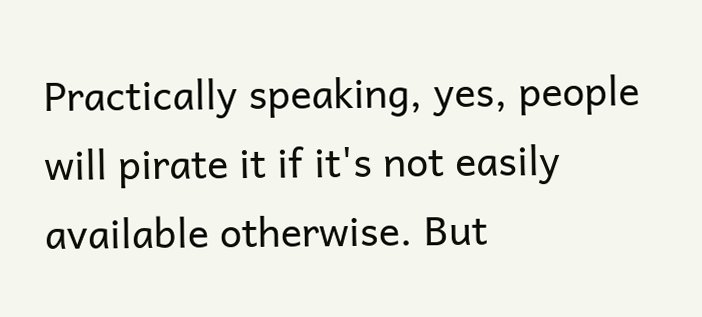Practically speaking, yes, people will pirate it if it's not easily available otherwise. But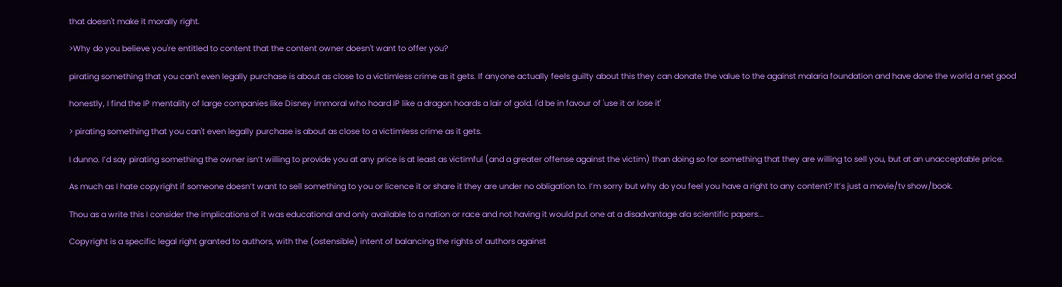that doesn't make it morally right.

>Why do you believe you're entitled to content that the content owner doesn't want to offer you?

pirating something that you can't even legally purchase is about as close to a victimless crime as it gets. If anyone actually feels guilty about this they can donate the value to the against malaria foundation and have done the world a net good

honestly, I find the IP mentality of large companies like Disney immoral who hoard IP like a dragon hoards a lair of gold. I'd be in favour of 'use it or lose it'

> pirating something that you can't even legally purchase is about as close to a victimless crime as it gets.

I dunno. I’d say pirating something the owner isn’t willing to provide you at any price is at least as victimful (and a greater offense against the victim) than doing so for something that they are willing to sell you, but at an unacceptable price.

As much as I hate copyright if someone doesn’t want to sell something to you or licence it or share it they are under no obligation to. I’m sorry but why do you feel you have a right to any content? It’s just a movie/tv show/book.

Thou as a write this I consider the implications of it was educational and only available to a nation or race and not having it would put one at a disadvantage ala scientific papers...

Copyright is a specific legal right granted to authors, with the (ostensible) intent of balancing the rights of authors against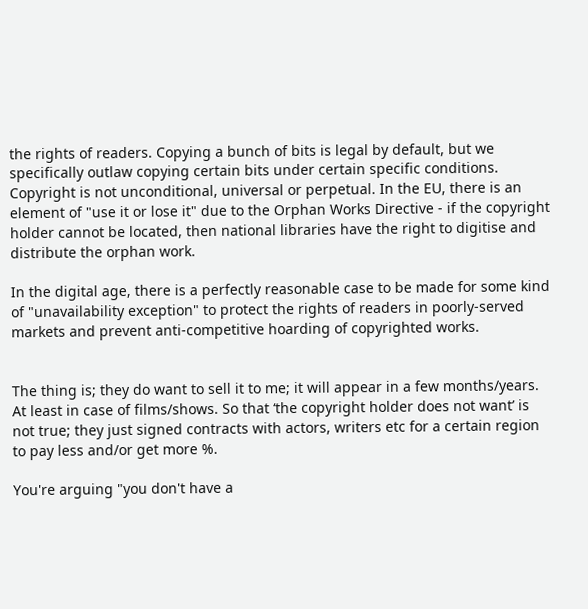the rights of readers. Copying a bunch of bits is legal by default, but we specifically outlaw copying certain bits under certain specific conditions. Copyright is not unconditional, universal or perpetual. In the EU, there is an element of "use it or lose it" due to the Orphan Works Directive - if the copyright holder cannot be located, then national libraries have the right to digitise and distribute the orphan work.

In the digital age, there is a perfectly reasonable case to be made for some kind of "unavailability exception" to protect the rights of readers in poorly-served markets and prevent anti-competitive hoarding of copyrighted works.


The thing is; they do want to sell it to me; it will appear in a few months/years. At least in case of films/shows. So that ‘the copyright holder does not want’ is not true; they just signed contracts with actors, writers etc for a certain region to pay less and/or get more %.

You're arguing "you don't have a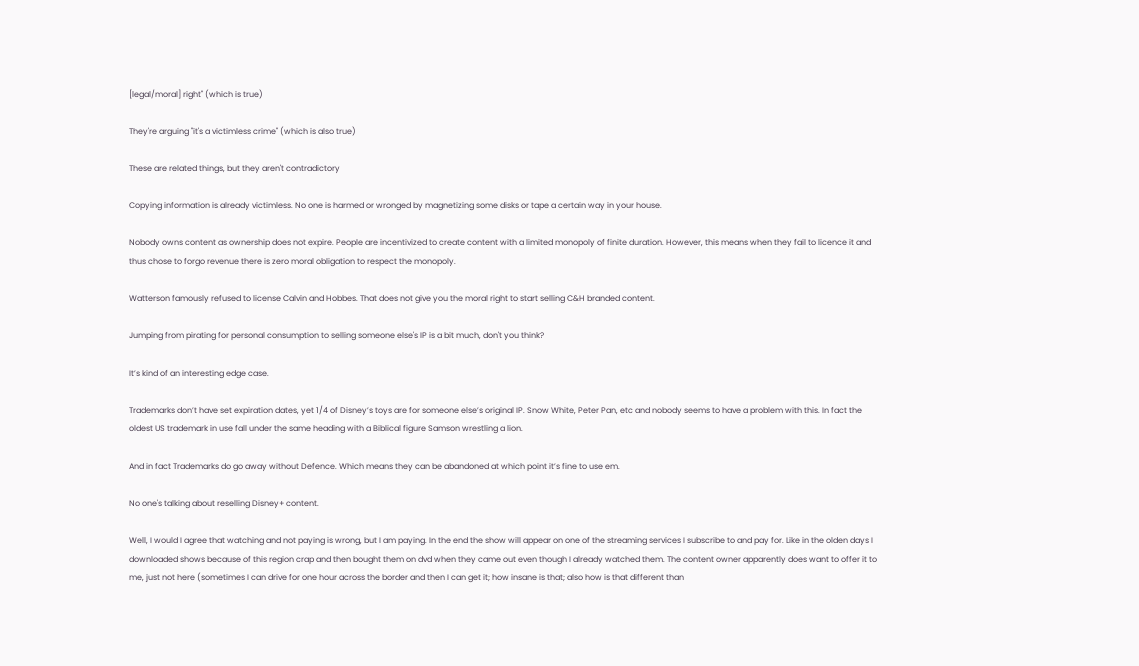[legal/moral] right" (which is true)

They're arguing "it's a victimless crime" (which is also true)

These are related things, but they aren't contradictory

Copying information is already victimless. No one is harmed or wronged by magnetizing some disks or tape a certain way in your house.

Nobody owns content as ownership does not expire. People are incentivized to create content with a limited monopoly of finite duration. However, this means when they fail to licence it and thus chose to forgo revenue there is zero moral obligation to respect the monopoly.

Watterson famously refused to license Calvin and Hobbes. That does not give you the moral right to start selling C&H branded content.

Jumping from pirating for personal consumption to selling someone else's IP is a bit much, don't you think?

It’s kind of an interesting edge case.

Trademarks don’t have set expiration dates, yet 1/4 of Disney’s toys are for someone else’s original IP. Snow White, Peter Pan, etc and nobody seems to have a problem with this. In fact the oldest US trademark in use fall under the same heading with a Biblical figure Samson wrestling a lion.

And in fact Trademarks do go away without Defence. Which means they can be abandoned at which point it’s fine to use em.

No one's talking about reselling Disney+ content.

Well, I would I agree that watching and not paying is wrong, but I am paying. In the end the show will appear on one of the streaming services I subscribe to and pay for. Like in the olden days I downloaded shows because of this region crap and then bought them on dvd when they came out even though I already watched them. The content owner apparently does want to offer it to me, just not here (sometimes I can drive for one hour across the border and then I can get it; how insane is that; also how is that different than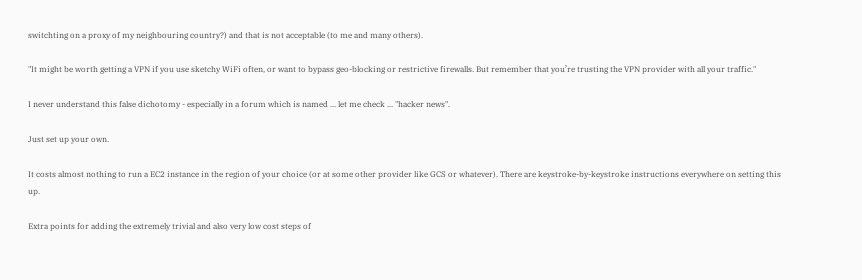switchting on a proxy of my neighbouring country?) and that is not acceptable (to me and many others).

"It might be worth getting a VPN if you use sketchy WiFi often, or want to bypass geo-blocking or restrictive firewalls. But remember that you’re trusting the VPN provider with all your traffic."

I never understand this false dichotomy - especially in a forum which is named ... let me check ... "hacker news".

Just set up your own.

It costs almost nothing to run a EC2 instance in the region of your choice (or at some other provider like GCS or whatever). There are keystroke-by-keystroke instructions everywhere on setting this up.

Extra points for adding the extremely trivial and also very low cost steps of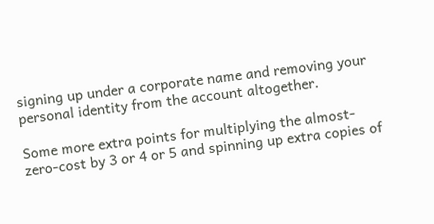signing up under a corporate name and removing your personal identity from the account altogether.

Some more extra points for multiplying the almost-zero-cost by 3 or 4 or 5 and spinning up extra copies of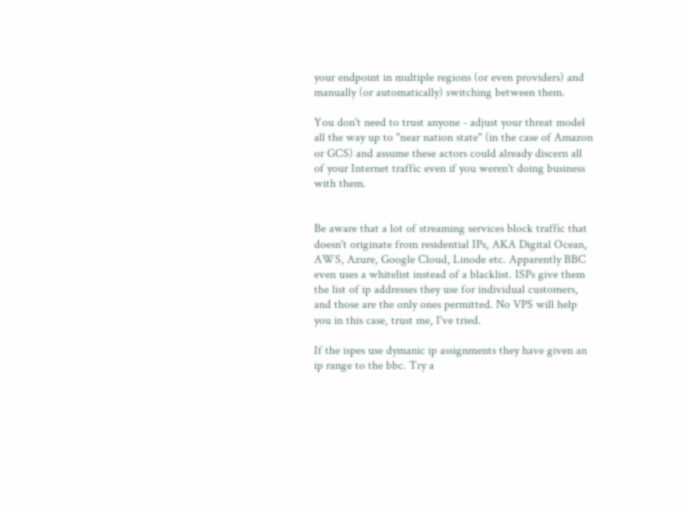your endpoint in multiple regions (or even providers) and manually (or automatically) switching between them.

You don't need to trust anyone - adjust your threat model all the way up to "near nation state" (in the case of Amazon or GCS) and assume these actors could already discern all of your Internet traffic even if you weren't doing business with them.


Be aware that a lot of streaming services block traffic that doesn't originate from residential IPs, AKA Digital Ocean, AWS, Azure, Google Cloud, Linode etc. Apparently BBC even uses a whitelist instead of a blacklist. ISPs give them the list of ip addresses they use for individual customers, and those are the only ones permitted. No VPS will help you in this case, trust me, I've tried.

If the ispes use dymanic ip assignments they have given an ip range to the bbc. Try a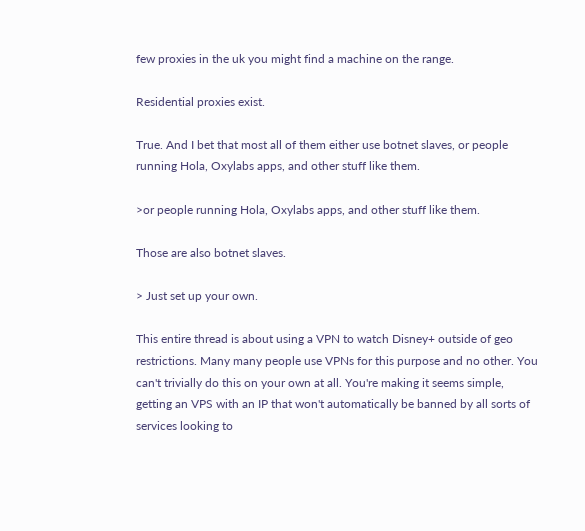few proxies in the uk you might find a machine on the range.

Residential proxies exist.

True. And I bet that most all of them either use botnet slaves, or people running Hola, Oxylabs apps, and other stuff like them.

>or people running Hola, Oxylabs apps, and other stuff like them.

Those are also botnet slaves.

> Just set up your own.

This entire thread is about using a VPN to watch Disney+ outside of geo restrictions. Many many people use VPNs for this purpose and no other. You can't trivially do this on your own at all. You're making it seems simple, getting an VPS with an IP that won't automatically be banned by all sorts of services looking to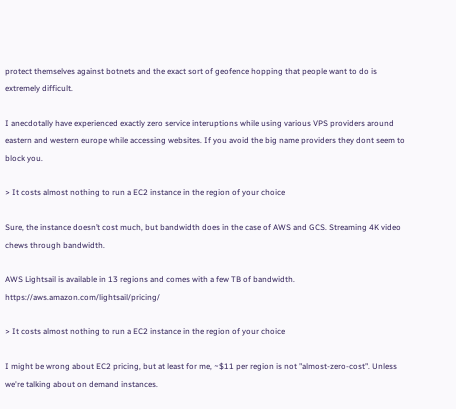protect themselves against botnets and the exact sort of geofence hopping that people want to do is extremely difficult.

I anecdotally have experienced exactly zero service interuptions while using various VPS providers around eastern and western europe while accessing websites. If you avoid the big name providers they dont seem to block you.

> It costs almost nothing to run a EC2 instance in the region of your choice

Sure, the instance doesn’t cost much, but bandwidth does in the case of AWS and GCS. Streaming 4K video chews through bandwidth.

AWS Lightsail is available in 13 regions and comes with a few TB of bandwidth. https://aws.amazon.com/lightsail/pricing/

> It costs almost nothing to run a EC2 instance in the region of your choice

I might be wrong about EC2 pricing, but at least for me, ~$11 per region is not "almost-zero-cost". Unless we're talking about on demand instances.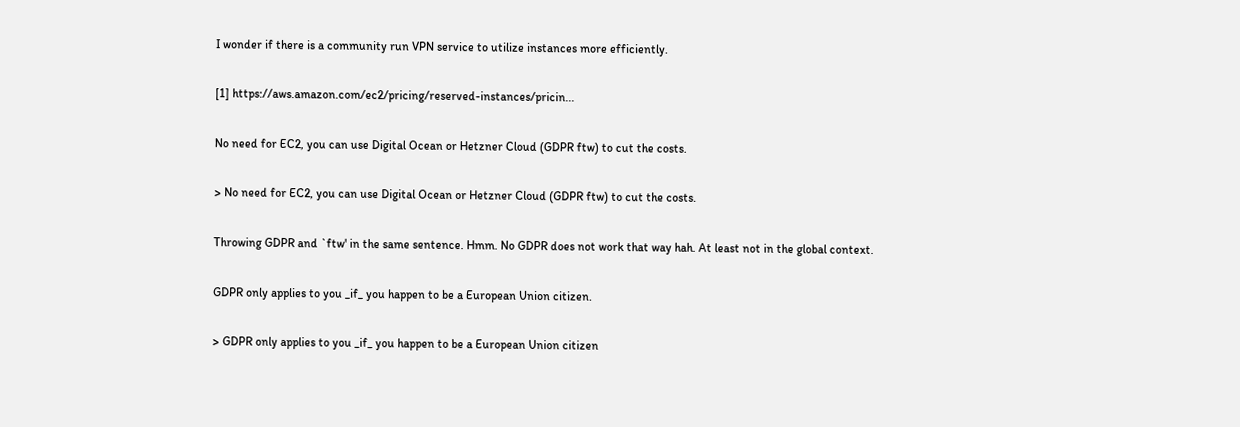I wonder if there is a community run VPN service to utilize instances more efficiently.

[1] https://aws.amazon.com/ec2/pricing/reserved-instances/pricin...

No need for EC2, you can use Digital Ocean or Hetzner Cloud (GDPR ftw) to cut the costs.

> No need for EC2, you can use Digital Ocean or Hetzner Cloud (GDPR ftw) to cut the costs.

Throwing GDPR and `ftw' in the same sentence. Hmm. No GDPR does not work that way hah. At least not in the global context.

GDPR only applies to you _if_ you happen to be a European Union citizen.

> GDPR only applies to you _if_ you happen to be a European Union citizen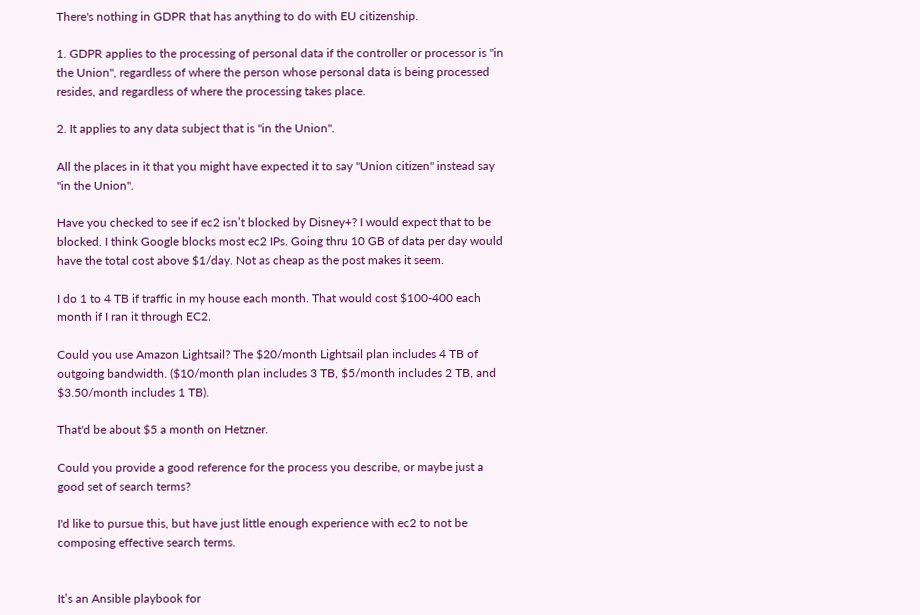There's nothing in GDPR that has anything to do with EU citizenship.

1. GDPR applies to the processing of personal data if the controller or processor is "in the Union", regardless of where the person whose personal data is being processed resides, and regardless of where the processing takes place.

2. It applies to any data subject that is "in the Union".

All the places in it that you might have expected it to say "Union citizen" instead say "in the Union".

Have you checked to see if ec2 isn’t blocked by Disney+? I would expect that to be blocked. I think Google blocks most ec2 IPs. Going thru 10 GB of data per day would have the total cost above $1/day. Not as cheap as the post makes it seem.

I do 1 to 4 TB if traffic in my house each month. That would cost $100-400 each month if I ran it through EC2.

Could you use Amazon Lightsail? The $20/month Lightsail plan includes 4 TB of outgoing bandwidth. ($10/month plan includes 3 TB, $5/month includes 2 TB, and $3.50/month includes 1 TB).

That'd be about $5 a month on Hetzner.

Could you provide a good reference for the process you describe, or maybe just a good set of search terms?

I'd like to pursue this, but have just little enough experience with ec2 to not be composing effective search terms.


It’s an Ansible playbook for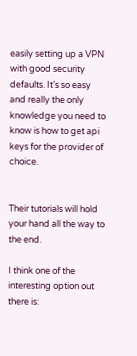easily setting up a VPN with good security defaults. It’s so easy and really the only knowledge you need to know is how to get api keys for the provider of choice.


Their tutorials will hold your hand all the way to the end.

I think one of the interesting option out there is: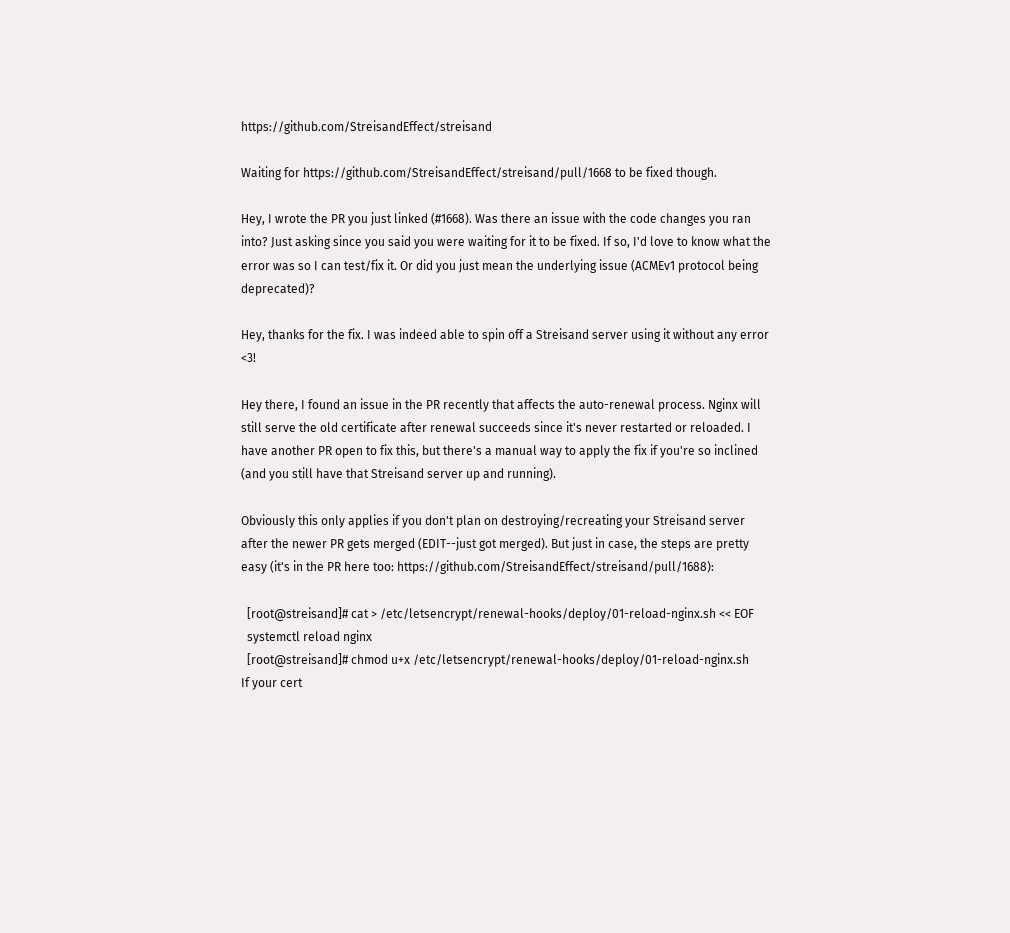https://github.com/StreisandEffect/streisand

Waiting for https://github.com/StreisandEffect/streisand/pull/1668 to be fixed though.

Hey, I wrote the PR you just linked (#1668). Was there an issue with the code changes you ran into? Just asking since you said you were waiting for it to be fixed. If so, I'd love to know what the error was so I can test/fix it. Or did you just mean the underlying issue (ACMEv1 protocol being deprecated)?

Hey, thanks for the fix. I was indeed able to spin off a Streisand server using it without any error <3!

Hey there, I found an issue in the PR recently that affects the auto-renewal process. Nginx will still serve the old certificate after renewal succeeds since it's never restarted or reloaded. I have another PR open to fix this, but there's a manual way to apply the fix if you're so inclined (and you still have that Streisand server up and running).

Obviously this only applies if you don't plan on destroying/recreating your Streisand server after the newer PR gets merged (EDIT--just got merged). But just in case, the steps are pretty easy (it's in the PR here too: https://github.com/StreisandEffect/streisand/pull/1688):

  [root@streisand]# cat > /etc/letsencrypt/renewal-hooks/deploy/01-reload-nginx.sh << EOF
  systemctl reload nginx
  [root@streisand]# chmod u+x /etc/letsencrypt/renewal-hooks/deploy/01-reload-nginx.sh
If your cert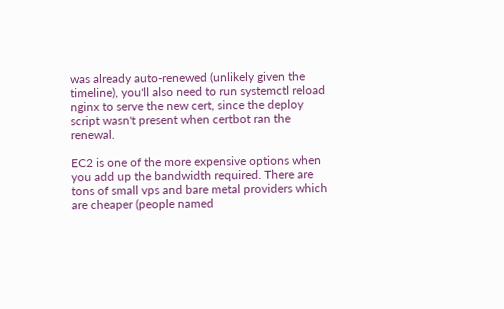was already auto-renewed (unlikely given the timeline), you'll also need to run systemctl reload nginx to serve the new cert, since the deploy script wasn't present when certbot ran the renewal.

EC2 is one of the more expensive options when you add up the bandwidth required. There are tons of small vps and bare metal providers which are cheaper (people named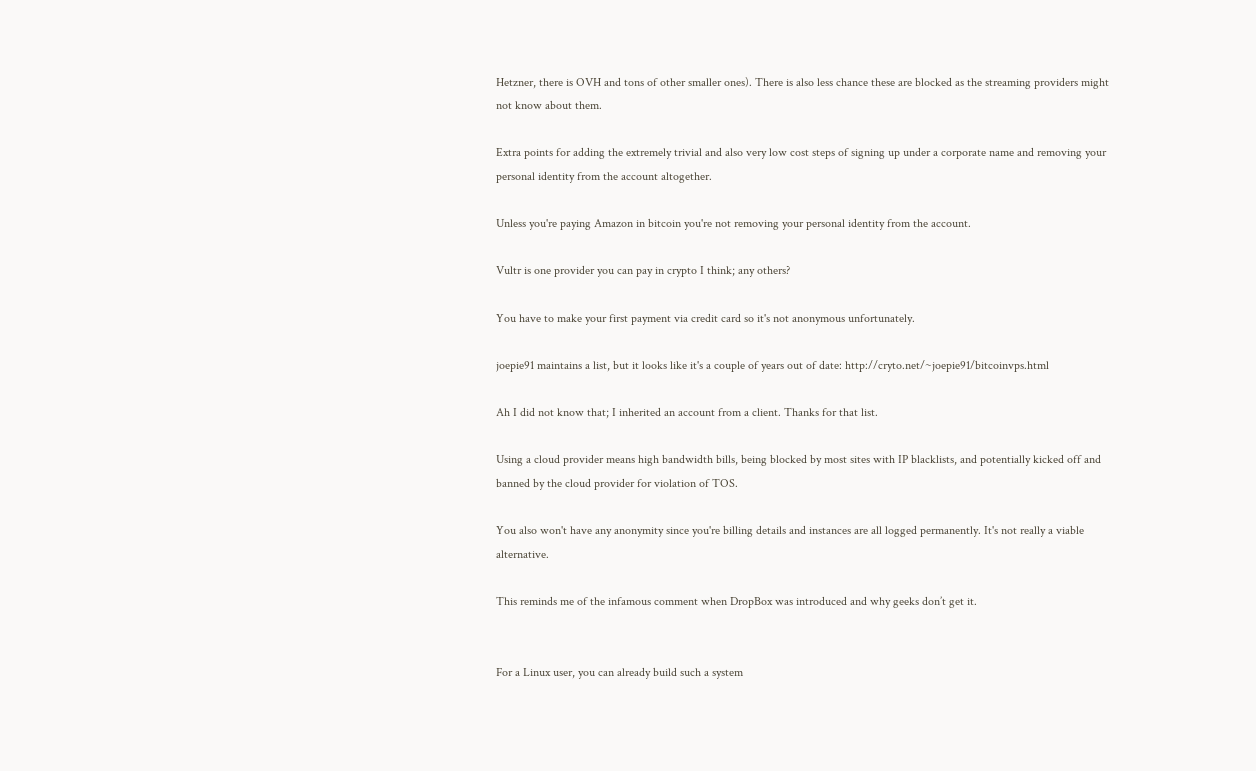Hetzner, there is OVH and tons of other smaller ones). There is also less chance these are blocked as the streaming providers might not know about them.

Extra points for adding the extremely trivial and also very low cost steps of signing up under a corporate name and removing your personal identity from the account altogether.

Unless you're paying Amazon in bitcoin you're not removing your personal identity from the account.

Vultr is one provider you can pay in crypto I think; any others?

You have to make your first payment via credit card so it's not anonymous unfortunately.

joepie91 maintains a list, but it looks like it's a couple of years out of date: http://cryto.net/~joepie91/bitcoinvps.html

Ah I did not know that; I inherited an account from a client. Thanks for that list.

Using a cloud provider means high bandwidth bills, being blocked by most sites with IP blacklists, and potentially kicked off and banned by the cloud provider for violation of TOS.

You also won't have any anonymity since you're billing details and instances are all logged permanently. It's not really a viable alternative.

This reminds me of the infamous comment when DropBox was introduced and why geeks don’t get it.


For a Linux user, you can already build such a system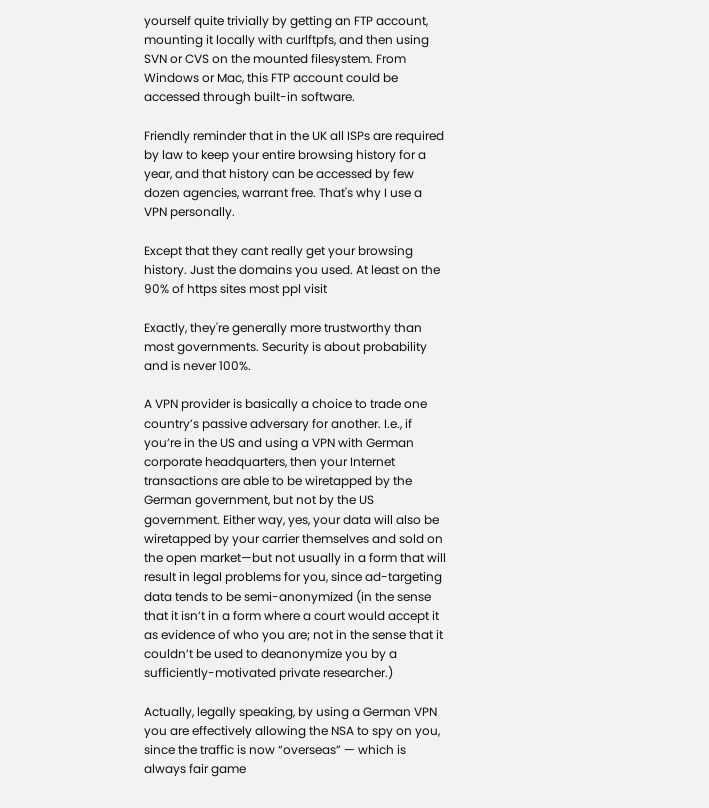yourself quite trivially by getting an FTP account, mounting it locally with curlftpfs, and then using SVN or CVS on the mounted filesystem. From Windows or Mac, this FTP account could be accessed through built-in software.

Friendly reminder that in the UK all ISPs are required by law to keep your entire browsing history for a year, and that history can be accessed by few dozen agencies, warrant free. That's why I use a VPN personally.

Except that they cant really get your browsing history. Just the domains you used. At least on the 90% of https sites most ppl visit

Exactly, they're generally more trustworthy than most governments. Security is about probability and is never 100%.

A VPN provider is basically a choice to trade one country’s passive adversary for another. I.e., if you’re in the US and using a VPN with German corporate headquarters, then your Internet transactions are able to be wiretapped by the German government, but not by the US government. Either way, yes, your data will also be wiretapped by your carrier themselves and sold on the open market—but not usually in a form that will result in legal problems for you, since ad-targeting data tends to be semi-anonymized (in the sense that it isn’t in a form where a court would accept it as evidence of who you are; not in the sense that it couldn’t be used to deanonymize you by a sufficiently-motivated private researcher.)

Actually, legally speaking, by using a German VPN you are effectively allowing the NSA to spy on you, since the traffic is now “overseas” — which is always fair game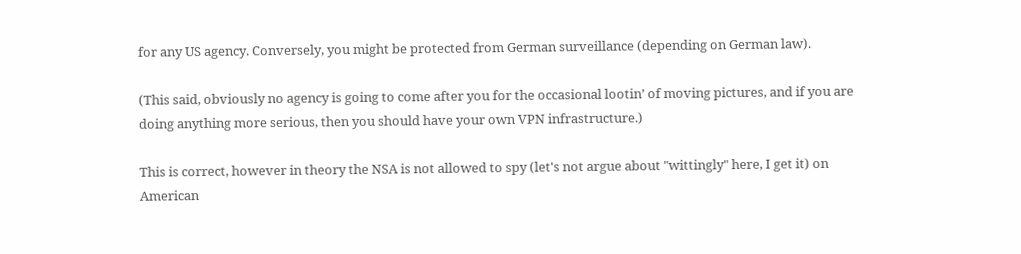for any US agency. Conversely, you might be protected from German surveillance (depending on German law).

(This said, obviously no agency is going to come after you for the occasional lootin’ of moving pictures, and if you are doing anything more serious, then you should have your own VPN infrastructure.)

This is correct, however in theory the NSA is not allowed to spy (let's not argue about "wittingly" here, I get it) on American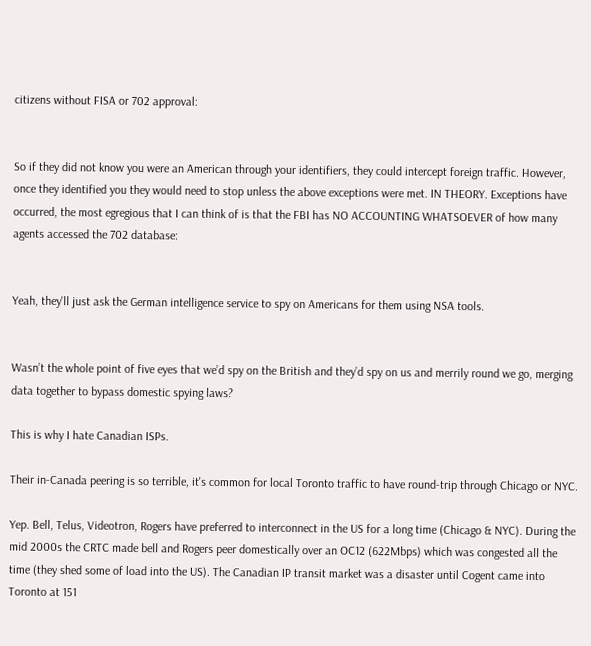citizens without FISA or 702 approval:


So if they did not know you were an American through your identifiers, they could intercept foreign traffic. However, once they identified you they would need to stop unless the above exceptions were met. IN THEORY. Exceptions have occurred, the most egregious that I can think of is that the FBI has NO ACCOUNTING WHATSOEVER of how many agents accessed the 702 database:


Yeah, they'll just ask the German intelligence service to spy on Americans for them using NSA tools.


Wasn’t the whole point of five eyes that we’d spy on the British and they’d spy on us and merrily round we go, merging data together to bypass domestic spying laws?

This is why I hate Canadian ISPs.

Their in-Canada peering is so terrible, it's common for local Toronto traffic to have round-trip through Chicago or NYC.

Yep. Bell, Telus, Videotron, Rogers have preferred to interconnect in the US for a long time (Chicago & NYC). During the mid 2000s the CRTC made bell and Rogers peer domestically over an OC12 (622Mbps) which was congested all the time (they shed some of load into the US). The Canadian IP transit market was a disaster until Cogent came into Toronto at 151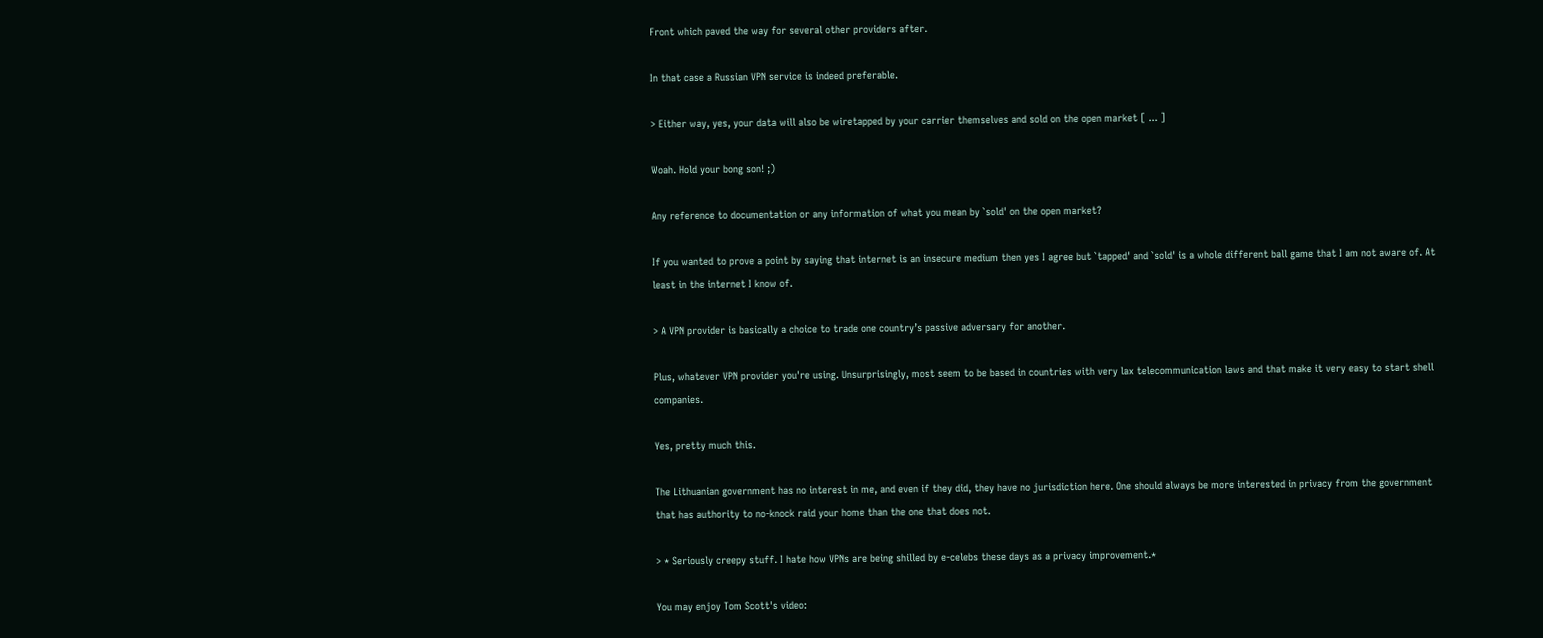Front which paved the way for several other providers after.

In that case a Russian VPN service is indeed preferable.

> Either way, yes, your data will also be wiretapped by your carrier themselves and sold on the open market [ ... ]

Woah. Hold your bong son! ;)

Any reference to documentation or any information of what you mean by `sold' on the open market?

If you wanted to prove a point by saying that internet is an insecure medium then yes I agree but `tapped' and `sold' is a whole different ball game that I am not aware of. At least in the internet I know of.

> A VPN provider is basically a choice to trade one country’s passive adversary for another.

Plus, whatever VPN provider you're using. Unsurprisingly, most seem to be based in countries with very lax telecommunication laws and that make it very easy to start shell companies.

Yes, pretty much this.

The Lithuanian government has no interest in me, and even if they did, they have no jurisdiction here. One should always be more interested in privacy from the government that has authority to no-knock raid your home than the one that does not.

> * Seriously creepy stuff. I hate how VPNs are being shilled by e-celebs these days as a privacy improvement.*

You may enjoy Tom Scott's video: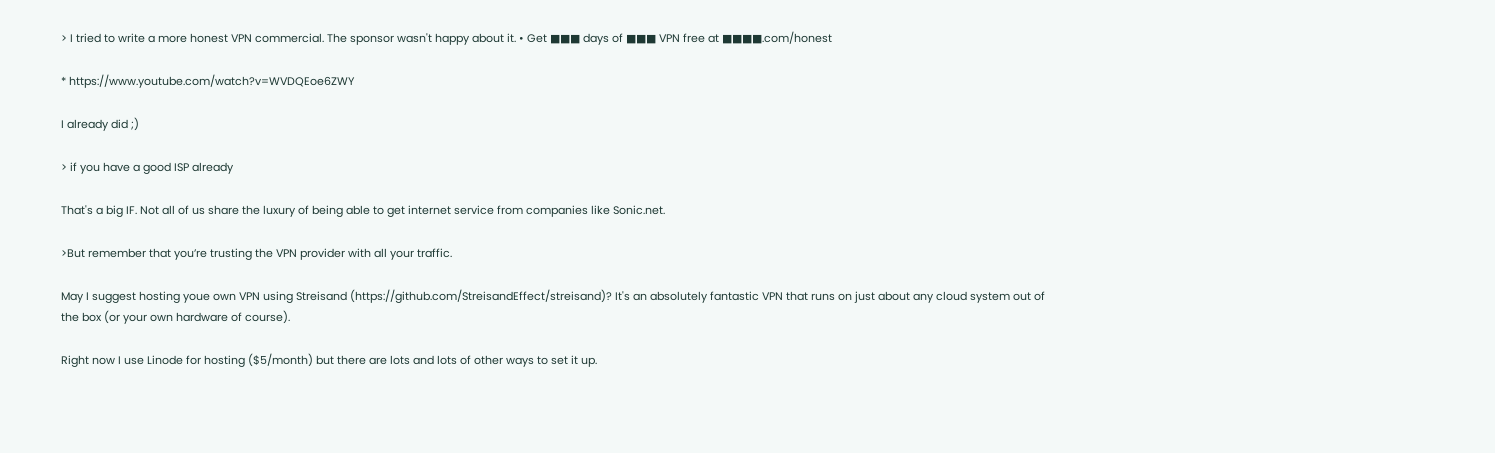> I tried to write a more honest VPN commercial. The sponsor wasn't happy about it. • Get ■■■ days of ■■■ VPN free at ■■■■.com/honest

* https://www.youtube.com/watch?v=WVDQEoe6ZWY

I already did ;)

> if you have a good ISP already

That's a big IF. Not all of us share the luxury of being able to get internet service from companies like Sonic.net.

>But remember that you’re trusting the VPN provider with all your traffic.

May I suggest hosting youe own VPN using Streisand (https://github.com/StreisandEffect/streisand)? It's an absolutely fantastic VPN that runs on just about any cloud system out of the box (or your own hardware of course).

Right now I use Linode for hosting ($5/month) but there are lots and lots of other ways to set it up.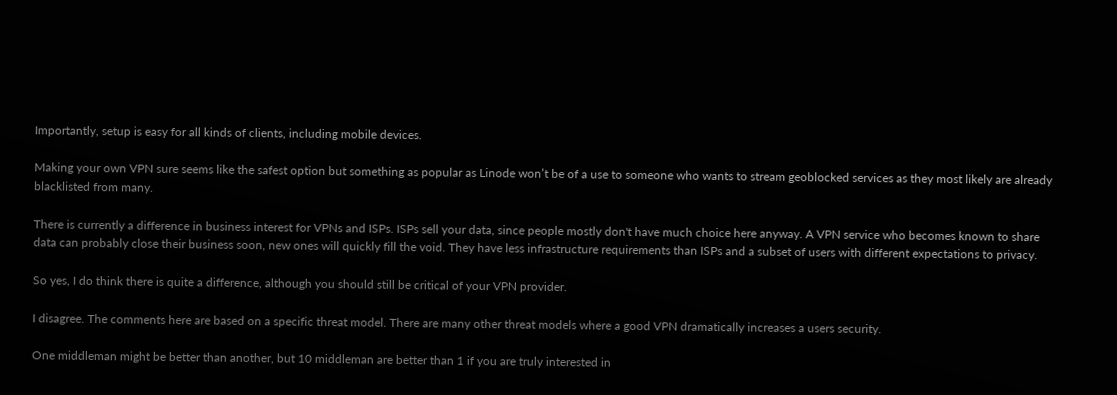Importantly, setup is easy for all kinds of clients, including mobile devices.

Making your own VPN sure seems like the safest option but something as popular as Linode won’t be of a use to someone who wants to stream geoblocked services as they most likely are already blacklisted from many.

There is currently a difference in business interest for VPNs and ISPs. ISPs sell your data, since people mostly don't have much choice here anyway. A VPN service who becomes known to share data can probably close their business soon, new ones will quickly fill the void. They have less infrastructure requirements than ISPs and a subset of users with different expectations to privacy.

So yes, I do think there is quite a difference, although you should still be critical of your VPN provider.

I disagree. The comments here are based on a specific threat model. There are many other threat models where a good VPN dramatically increases a users security.

One middleman might be better than another, but 10 middleman are better than 1 if you are truly interested in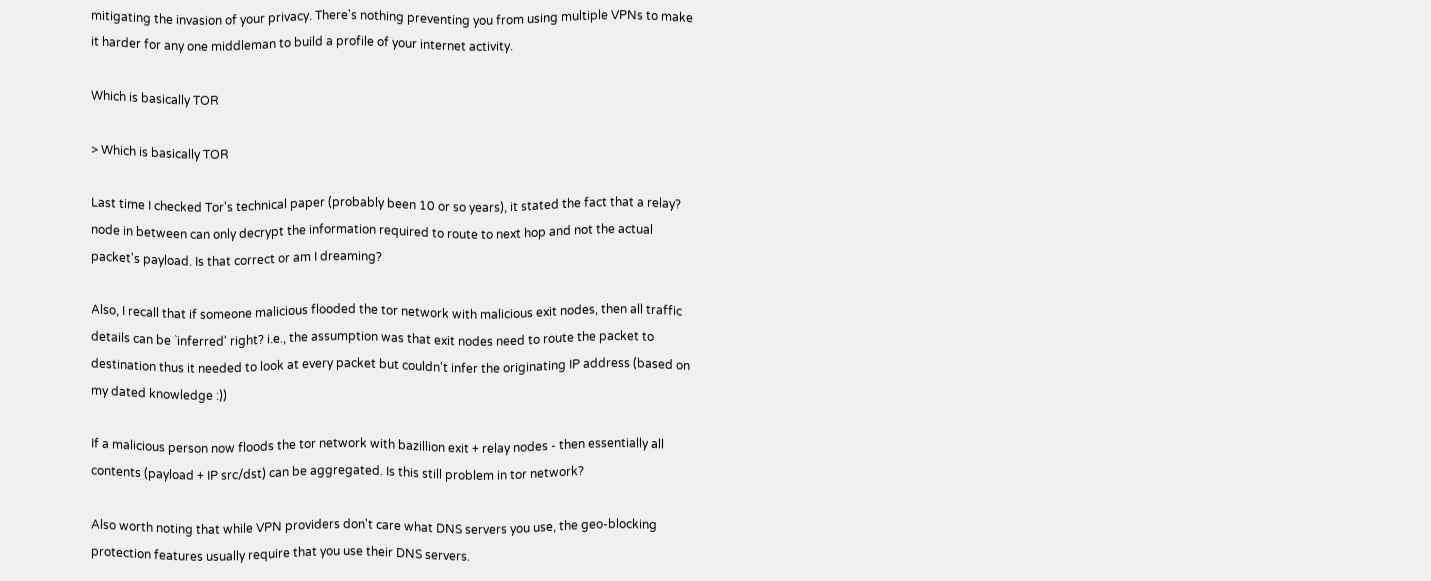mitigating the invasion of your privacy. There's nothing preventing you from using multiple VPNs to make it harder for any one middleman to build a profile of your internet activity.

Which is basically TOR

> Which is basically TOR

Last time I checked Tor's technical paper (probably been 10 or so years), it stated the fact that a relay? node in between can only decrypt the information required to route to next hop and not the actual packet's payload. Is that correct or am I dreaming?

Also, I recall that if someone malicious flooded the tor network with malicious exit nodes, then all traffic details can be `inferred' right? i.e., the assumption was that exit nodes need to route the packet to destination thus it needed to look at every packet but couldn't infer the originating IP address (based on my dated knowledge :))

If a malicious person now floods the tor network with bazillion exit + relay nodes - then essentially all contents (payload + IP src/dst) can be aggregated. Is this still problem in tor network?

Also worth noting that while VPN providers don't care what DNS servers you use, the geo-blocking protection features usually require that you use their DNS servers.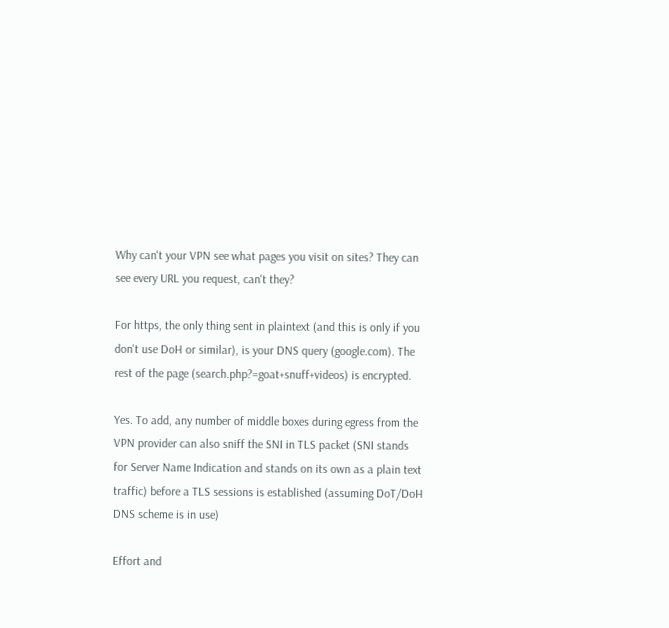Why can't your VPN see what pages you visit on sites? They can see every URL you request, can't they?

For https, the only thing sent in plaintext (and this is only if you don't use DoH or similar), is your DNS query (google.com). The rest of the page (search.php?=goat+snuff+videos) is encrypted.

Yes. To add, any number of middle boxes during egress from the VPN provider can also sniff the SNI in TLS packet (SNI stands for Server Name Indication and stands on its own as a plain text traffic) before a TLS sessions is established (assuming DoT/DoH DNS scheme is in use)

Effort and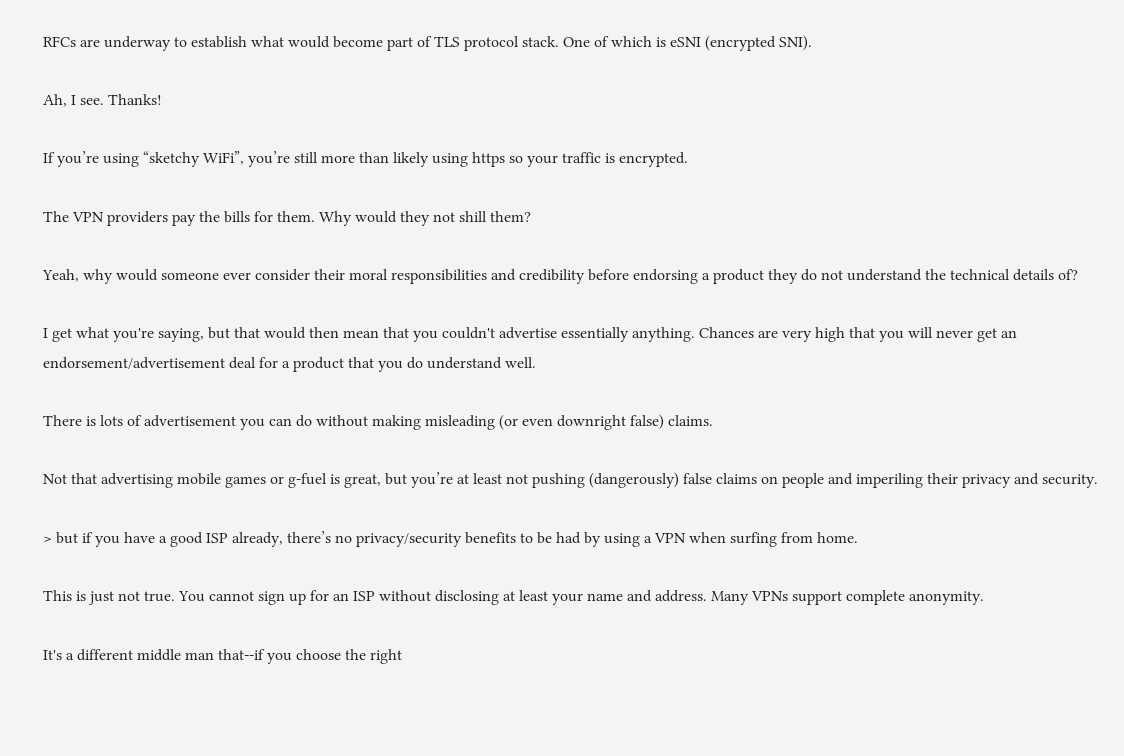RFCs are underway to establish what would become part of TLS protocol stack. One of which is eSNI (encrypted SNI).

Ah, I see. Thanks!

If you’re using “sketchy WiFi”, you’re still more than likely using https so your traffic is encrypted.

The VPN providers pay the bills for them. Why would they not shill them?

Yeah, why would someone ever consider their moral responsibilities and credibility before endorsing a product they do not understand the technical details of?

I get what you're saying, but that would then mean that you couldn't advertise essentially anything. Chances are very high that you will never get an endorsement/advertisement deal for a product that you do understand well.

There is lots of advertisement you can do without making misleading (or even downright false) claims.

Not that advertising mobile games or g-fuel is great, but you’re at least not pushing (dangerously) false claims on people and imperiling their privacy and security.

> but if you have a good ISP already, there’s no privacy/security benefits to be had by using a VPN when surfing from home.

This is just not true. You cannot sign up for an ISP without disclosing at least your name and address. Many VPNs support complete anonymity.

It's a different middle man that--if you choose the right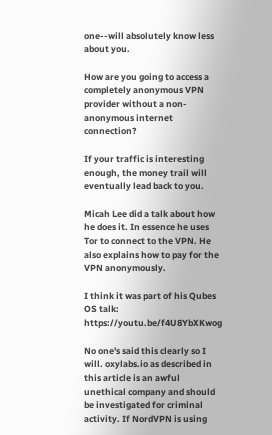one--will absolutely know less about you.

How are you going to access a completely anonymous VPN provider without a non-anonymous internet connection?

If your traffic is interesting enough, the money trail will eventually lead back to you.

Micah Lee did a talk about how he does it. In essence he uses Tor to connect to the VPN. He also explains how to pay for the VPN anonymously.

I think it was part of his Qubes OS talk: https://youtu.be/f4U8YbXKwog

No one's said this clearly so I will. oxylabs.io as described in this article is an awful unethical company and should be investigated for criminal activity. If NordVPN is using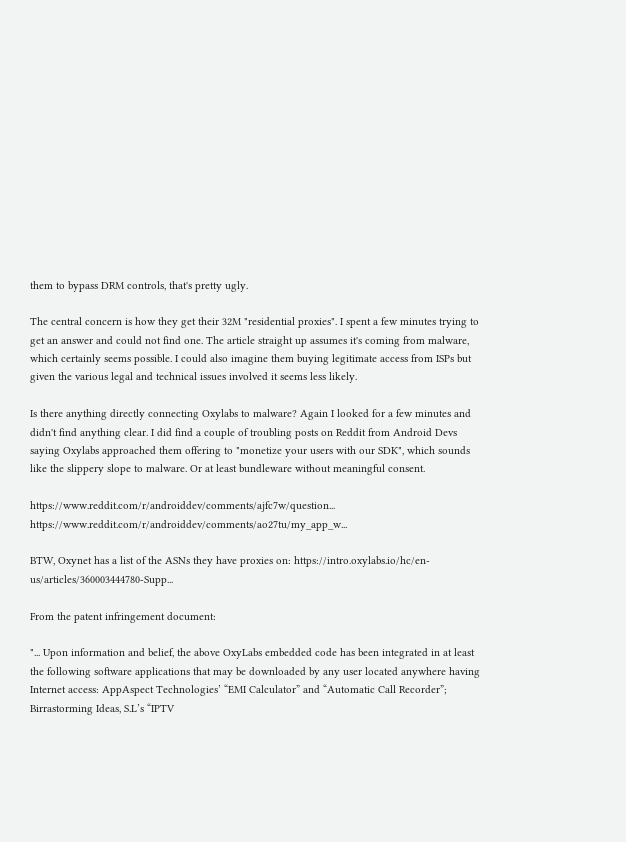them to bypass DRM controls, that's pretty ugly.

The central concern is how they get their 32M "residential proxies". I spent a few minutes trying to get an answer and could not find one. The article straight up assumes it's coming from malware, which certainly seems possible. I could also imagine them buying legitimate access from ISPs but given the various legal and technical issues involved it seems less likely.

Is there anything directly connecting Oxylabs to malware? Again I looked for a few minutes and didn't find anything clear. I did find a couple of troubling posts on Reddit from Android Devs saying Oxylabs approached them offering to "monetize your users with our SDK", which sounds like the slippery slope to malware. Or at least bundleware without meaningful consent.

https://www.reddit.com/r/androiddev/comments/ajfc7w/question... https://www.reddit.com/r/androiddev/comments/ao27tu/my_app_w...

BTW, Oxynet has a list of the ASNs they have proxies on: https://intro.oxylabs.io/hc/en-us/articles/360003444780-Supp...

From the patent infringement document:

"... Upon information and belief, the above OxyLabs embedded code has been integrated in at least the following software applications that may be downloaded by any user located anywhere having Internet access: AppAspect Technologies’ “EMI Calculator” and “Automatic Call Recorder”; Birrastorming Ideas, S.L’s “IPTV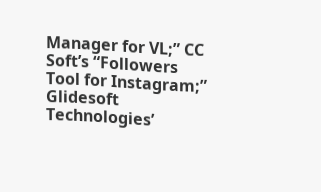Manager for VL;” CC Soft’s “Followers Tool for Instagram;” Glidesoft Technologies’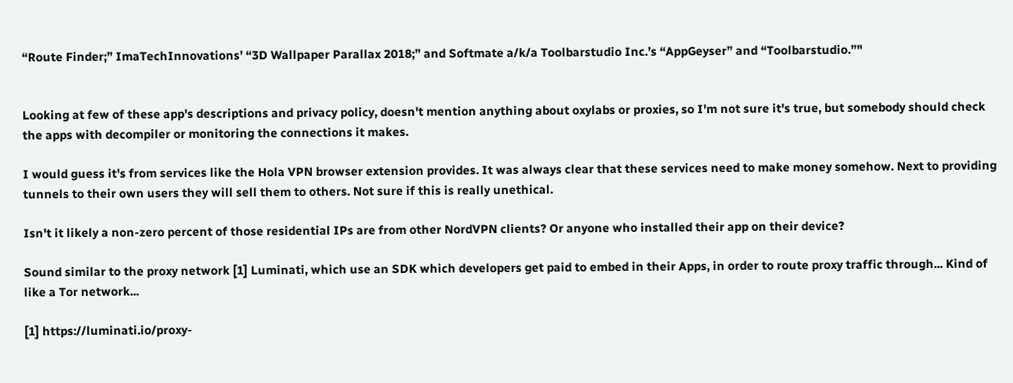“Route Finder;” ImaTechInnovations’ “3D Wallpaper Parallax 2018;” and Softmate a/k/a Toolbarstudio Inc.’s “AppGeyser” and “Toolbarstudio.”"


Looking at few of these app's descriptions and privacy policy, doesn't mention anything about oxylabs or proxies, so I'm not sure it's true, but somebody should check the apps with decompiler or monitoring the connections it makes.

I would guess it's from services like the Hola VPN browser extension provides. It was always clear that these services need to make money somehow. Next to providing tunnels to their own users they will sell them to others. Not sure if this is really unethical.

Isn't it likely a non-zero percent of those residential IPs are from other NordVPN clients? Or anyone who installed their app on their device?

Sound similar to the proxy network [1] Luminati, which use an SDK which developers get paid to embed in their Apps, in order to route proxy traffic through... Kind of like a Tor network...

[1] https://luminati.io/proxy-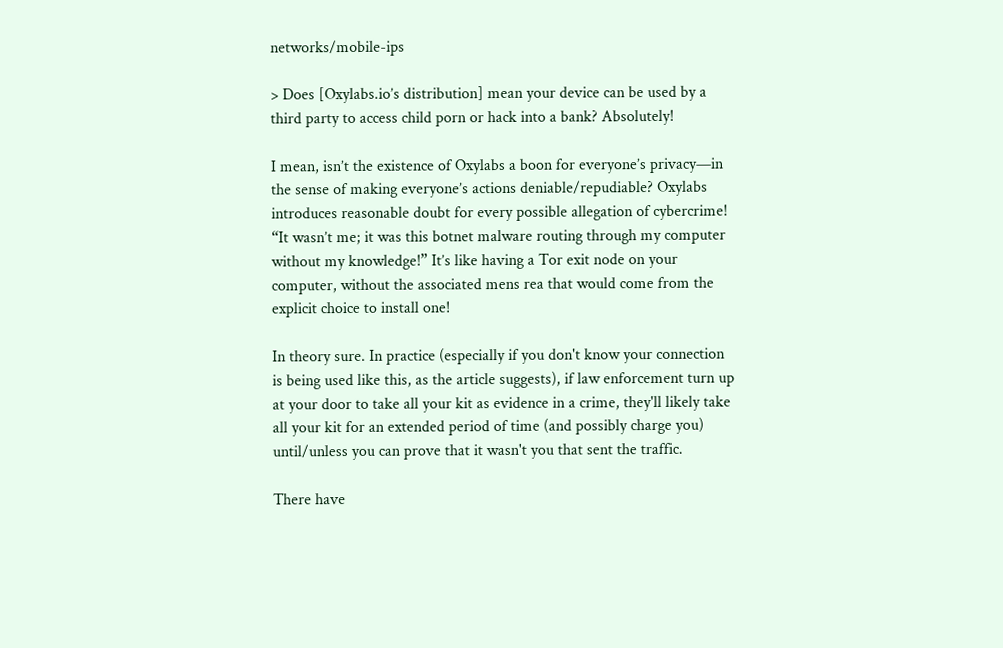networks/mobile-ips

> Does [Oxylabs.io’s distribution] mean your device can be used by a third party to access child porn or hack into a bank? Absolutely!

I mean, isn’t the existence of Oxylabs a boon for everyone’s privacy—in the sense of making everyone’s actions deniable/repudiable? Oxylabs introduces reasonable doubt for every possible allegation of cybercrime! “It wasn’t me; it was this botnet malware routing through my computer without my knowledge!” It’s like having a Tor exit node on your computer, without the associated mens rea that would come from the explicit choice to install one!

In theory sure. In practice (especially if you don't know your connection is being used like this, as the article suggests), if law enforcement turn up at your door to take all your kit as evidence in a crime, they'll likely take all your kit for an extended period of time (and possibly charge you) until/unless you can prove that it wasn't you that sent the traffic.

There have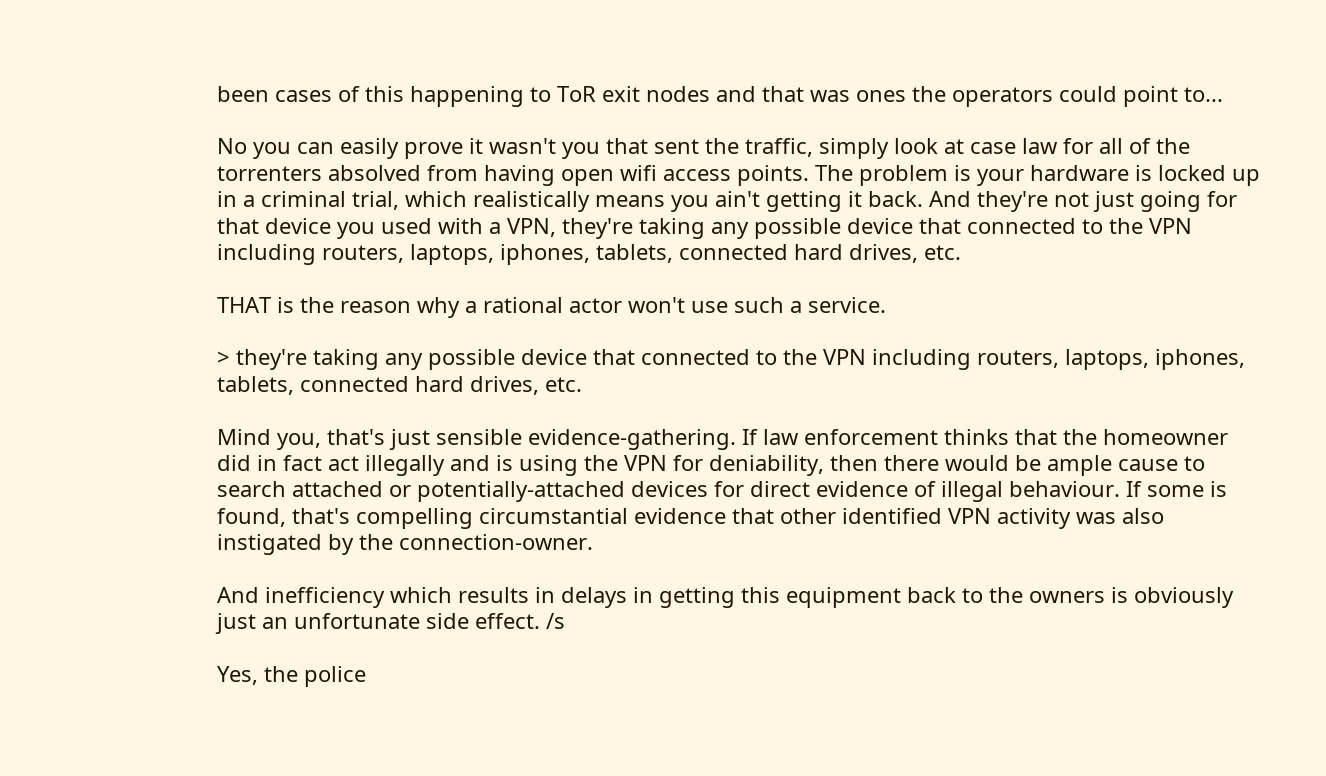been cases of this happening to ToR exit nodes and that was ones the operators could point to...

No you can easily prove it wasn't you that sent the traffic, simply look at case law for all of the torrenters absolved from having open wifi access points. The problem is your hardware is locked up in a criminal trial, which realistically means you ain't getting it back. And they're not just going for that device you used with a VPN, they're taking any possible device that connected to the VPN including routers, laptops, iphones, tablets, connected hard drives, etc.

THAT is the reason why a rational actor won't use such a service.

> they're taking any possible device that connected to the VPN including routers, laptops, iphones, tablets, connected hard drives, etc.

Mind you, that's just sensible evidence-gathering. If law enforcement thinks that the homeowner did in fact act illegally and is using the VPN for deniability, then there would be ample cause to search attached or potentially-attached devices for direct evidence of illegal behaviour. If some is found, that's compelling circumstantial evidence that other identified VPN activity was also instigated by the connection-owner.

And inefficiency which results in delays in getting this equipment back to the owners is obviously just an unfortunate side effect. /s

Yes, the police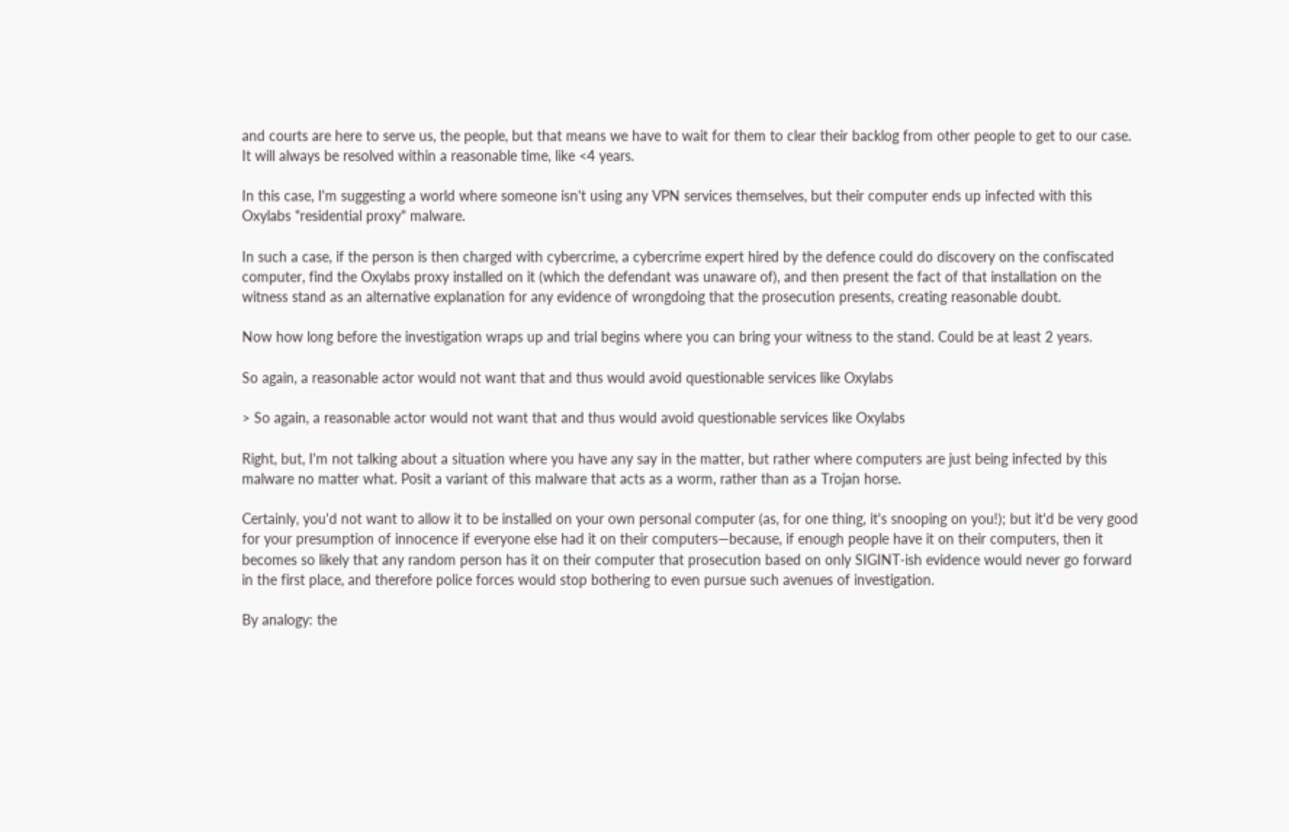and courts are here to serve us, the people, but that means we have to wait for them to clear their backlog from other people to get to our case. It will always be resolved within a reasonable time, like <4 years.

In this case, I'm suggesting a world where someone isn't using any VPN services themselves, but their computer ends up infected with this Oxylabs "residential proxy" malware.

In such a case, if the person is then charged with cybercrime, a cybercrime expert hired by the defence could do discovery on the confiscated computer, find the Oxylabs proxy installed on it (which the defendant was unaware of), and then present the fact of that installation on the witness stand as an alternative explanation for any evidence of wrongdoing that the prosecution presents, creating reasonable doubt.

Now how long before the investigation wraps up and trial begins where you can bring your witness to the stand. Could be at least 2 years.

So again, a reasonable actor would not want that and thus would avoid questionable services like Oxylabs

> So again, a reasonable actor would not want that and thus would avoid questionable services like Oxylabs

Right, but, I'm not talking about a situation where you have any say in the matter, but rather where computers are just being infected by this malware no matter what. Posit a variant of this malware that acts as a worm, rather than as a Trojan horse.

Certainly, you'd not want to allow it to be installed on your own personal computer (as, for one thing, it's snooping on you!); but it'd be very good for your presumption of innocence if everyone else had it on their computers—because, if enough people have it on their computers, then it becomes so likely that any random person has it on their computer that prosecution based on only SIGINT-ish evidence would never go forward in the first place, and therefore police forces would stop bothering to even pursue such avenues of investigation.

By analogy: the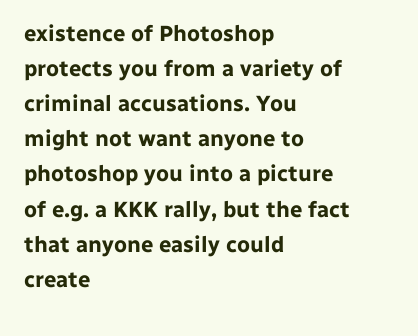existence of Photoshop protects you from a variety of criminal accusations. You might not want anyone to photoshop you into a picture of e.g. a KKK rally, but the fact that anyone easily could create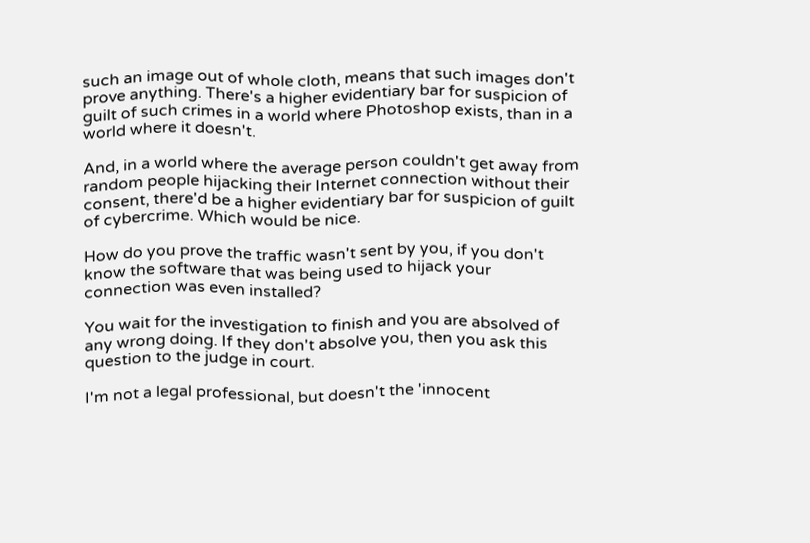such an image out of whole cloth, means that such images don't prove anything. There's a higher evidentiary bar for suspicion of guilt of such crimes in a world where Photoshop exists, than in a world where it doesn't.

And, in a world where the average person couldn't get away from random people hijacking their Internet connection without their consent, there'd be a higher evidentiary bar for suspicion of guilt of cybercrime. Which would be nice.

How do you prove the traffic wasn't sent by you, if you don't know the software that was being used to hijack your connection was even installed?

You wait for the investigation to finish and you are absolved of any wrong doing. If they don't absolve you, then you ask this question to the judge in court.

I'm not a legal professional, but doesn't the 'innocent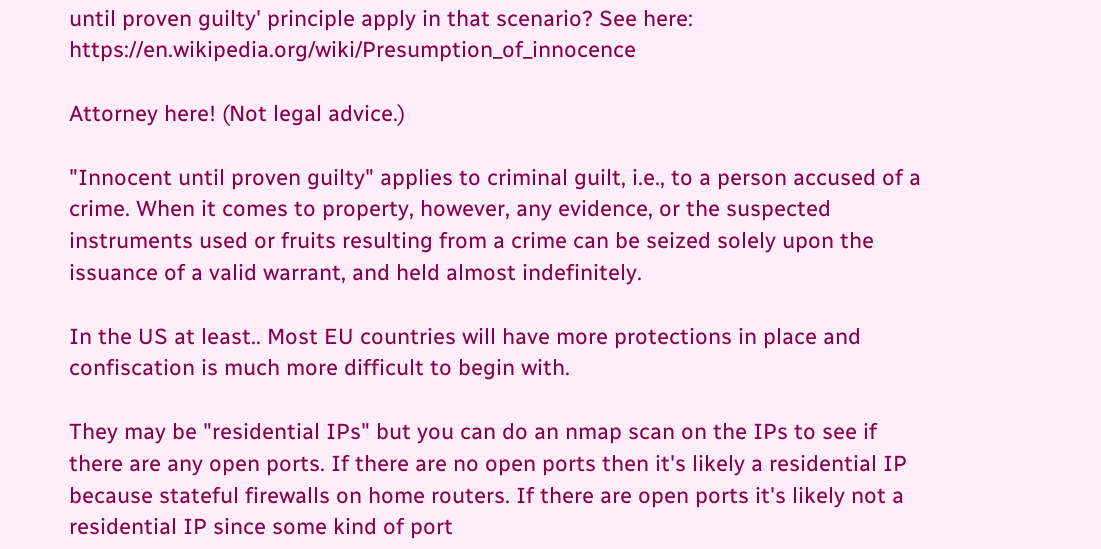until proven guilty' principle apply in that scenario? See here: https://en.wikipedia.org/wiki/Presumption_of_innocence

Attorney here! (Not legal advice.)

"Innocent until proven guilty" applies to criminal guilt, i.e., to a person accused of a crime. When it comes to property, however, any evidence, or the suspected instruments used or fruits resulting from a crime can be seized solely upon the issuance of a valid warrant, and held almost indefinitely.

In the US at least.. Most EU countries will have more protections in place and confiscation is much more difficult to begin with.

They may be "residential IPs" but you can do an nmap scan on the IPs to see if there are any open ports. If there are no open ports then it's likely a residential IP because stateful firewalls on home routers. If there are open ports it's likely not a residential IP since some kind of port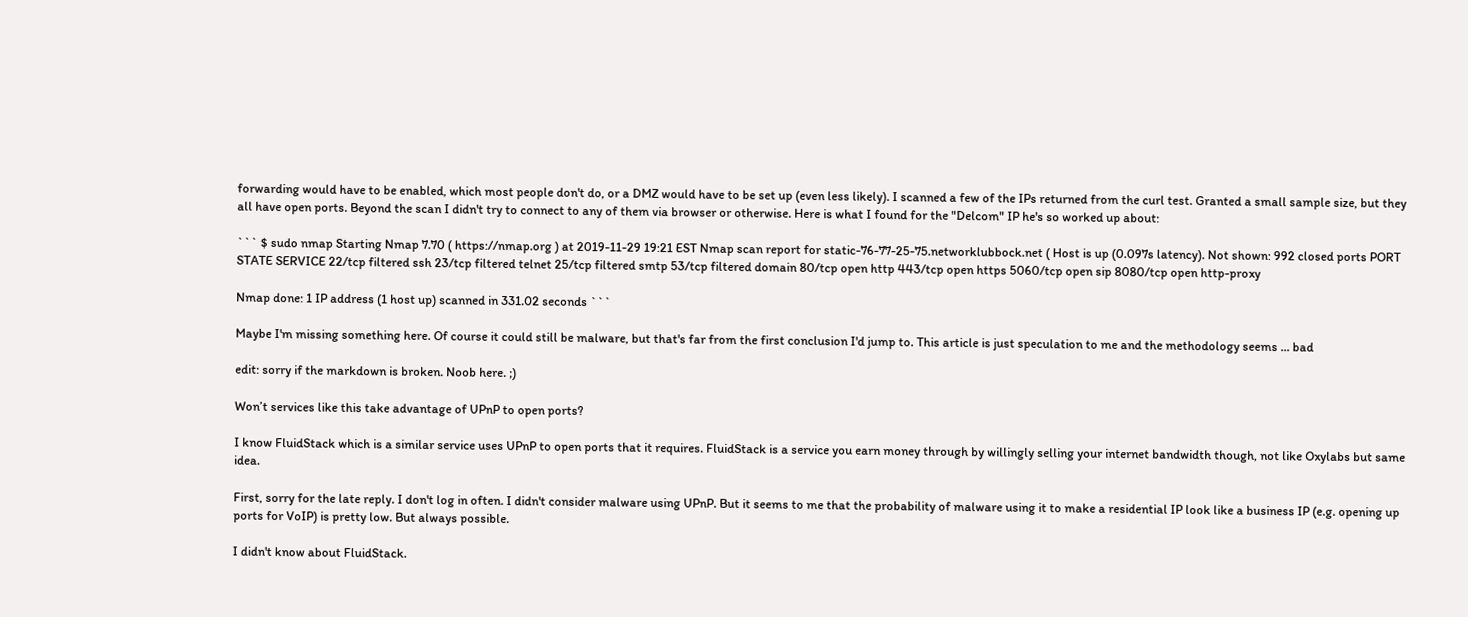forwarding would have to be enabled, which most people don't do, or a DMZ would have to be set up (even less likely). I scanned a few of the IPs returned from the curl test. Granted a small sample size, but they all have open ports. Beyond the scan I didn't try to connect to any of them via browser or otherwise. Here is what I found for the "Delcom" IP he's so worked up about:

``` $ sudo nmap Starting Nmap 7.70 ( https://nmap.org ) at 2019-11-29 19:21 EST Nmap scan report for static-76-77-25-75.networklubbock.net ( Host is up (0.097s latency). Not shown: 992 closed ports PORT STATE SERVICE 22/tcp filtered ssh 23/tcp filtered telnet 25/tcp filtered smtp 53/tcp filtered domain 80/tcp open http 443/tcp open https 5060/tcp open sip 8080/tcp open http-proxy

Nmap done: 1 IP address (1 host up) scanned in 331.02 seconds ```

Maybe I'm missing something here. Of course it could still be malware, but that's far from the first conclusion I'd jump to. This article is just speculation to me and the methodology seems ... bad

edit: sorry if the markdown is broken. Noob here. ;)

Won’t services like this take advantage of UPnP to open ports?

I know FluidStack which is a similar service uses UPnP to open ports that it requires. FluidStack is a service you earn money through by willingly selling your internet bandwidth though, not like Oxylabs but same idea.

First, sorry for the late reply. I don't log in often. I didn't consider malware using UPnP. But it seems to me that the probability of malware using it to make a residential IP look like a business IP (e.g. opening up ports for VoIP) is pretty low. But always possible.

I didn't know about FluidStack.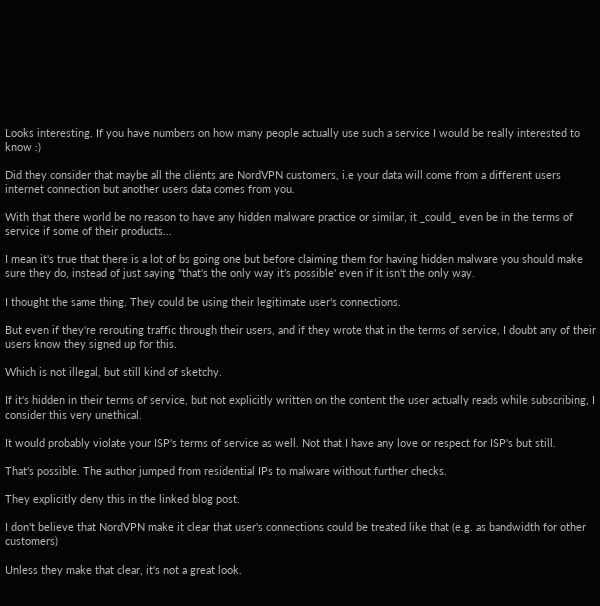Looks interesting. If you have numbers on how many people actually use such a service I would be really interested to know :)

Did they consider that maybe all the clients are NordVPN customers, i.e your data will come from a different users internet connection but another users data comes from you.

With that there world be no reason to have any hidden malware practice or similar, it _could_ even be in the terms of service if some of their products...

I mean it's true that there is a lot of bs going one but before claiming them for having hidden malware you should make sure they do, instead of just saying "that's the only way it's possible' even if it isn't the only way.

I thought the same thing. They could be using their legitimate user's connections.

But even if they're rerouting traffic through their users, and if they wrote that in the terms of service, I doubt any of their users know they signed up for this.

Which is not illegal, but still kind of sketchy.

If it's hidden in their terms of service, but not explicitly written on the content the user actually reads while subscribing, I consider this very unethical.

It would probably violate your ISP's terms of service as well. Not that I have any love or respect for ISP's but still.

That's possible. The author jumped from residential IPs to malware without further checks.

They explicitly deny this in the linked blog post.

I don't believe that NordVPN make it clear that user's connections could be treated like that (e.g. as bandwidth for other customers)

Unless they make that clear, it's not a great look.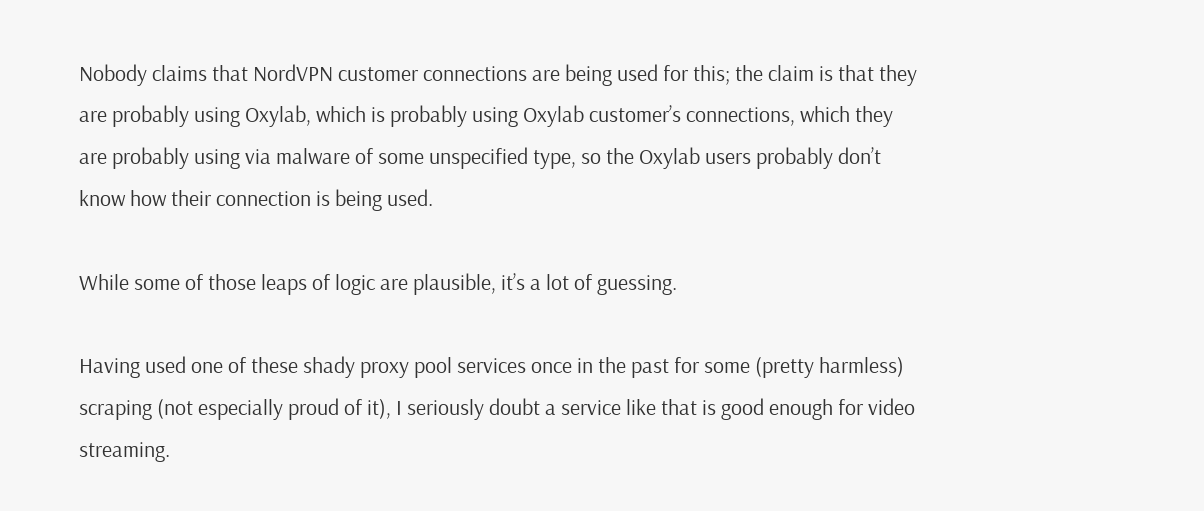Nobody claims that NordVPN customer connections are being used for this; the claim is that they are probably using Oxylab, which is probably using Oxylab customer’s connections, which they are probably using via malware of some unspecified type, so the Oxylab users probably don’t know how their connection is being used.

While some of those leaps of logic are plausible, it’s a lot of guessing.

Having used one of these shady proxy pool services once in the past for some (pretty harmless) scraping (not especially proud of it), I seriously doubt a service like that is good enough for video streaming.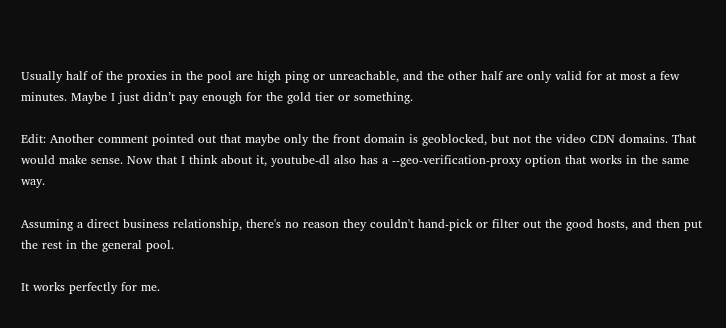Usually half of the proxies in the pool are high ping or unreachable, and the other half are only valid for at most a few minutes. Maybe I just didn’t pay enough for the gold tier or something.

Edit: Another comment pointed out that maybe only the front domain is geoblocked, but not the video CDN domains. That would make sense. Now that I think about it, youtube-dl also has a --geo-verification-proxy option that works in the same way.

Assuming a direct business relationship, there's no reason they couldn't hand-pick or filter out the good hosts, and then put the rest in the general pool.

It works perfectly for me.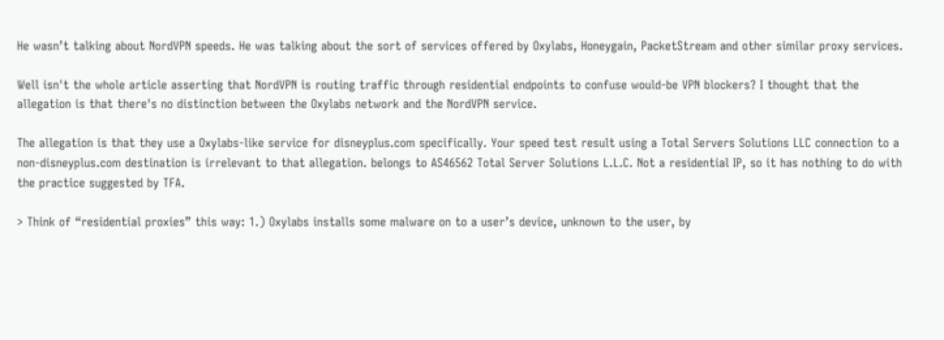He wasn’t talking about NordVPN speeds. He was talking about the sort of services offered by Oxylabs, Honeygain, PacketStream and other similar proxy services.

Well isn't the whole article asserting that NordVPN is routing traffic through residential endpoints to confuse would-be VPN blockers? I thought that the allegation is that there's no distinction between the Oxylabs network and the NordVPN service.

The allegation is that they use a Oxylabs-like service for disneyplus.com specifically. Your speed test result using a Total Servers Solutions LLC connection to a non-disneyplus.com destination is irrelevant to that allegation. belongs to AS46562 Total Server Solutions L.L.C. Not a residential IP, so it has nothing to do with the practice suggested by TFA.

> Think of “residential proxies” this way: 1.) Oxylabs installs some malware on to a user’s device, unknown to the user, by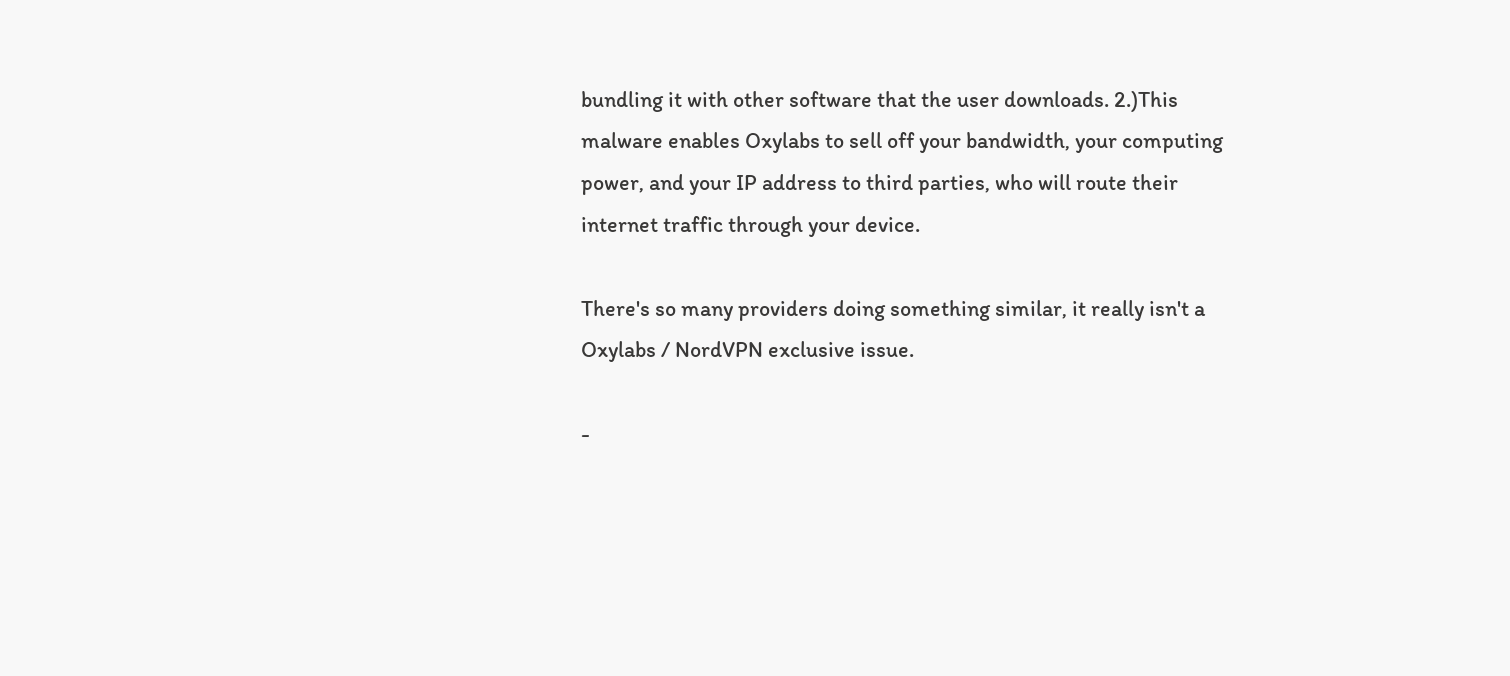bundling it with other software that the user downloads. 2.)This malware enables Oxylabs to sell off your bandwidth, your computing power, and your IP address to third parties, who will route their internet traffic through your device.

There's so many providers doing something similar, it really isn't a Oxylabs / NordVPN exclusive issue.

-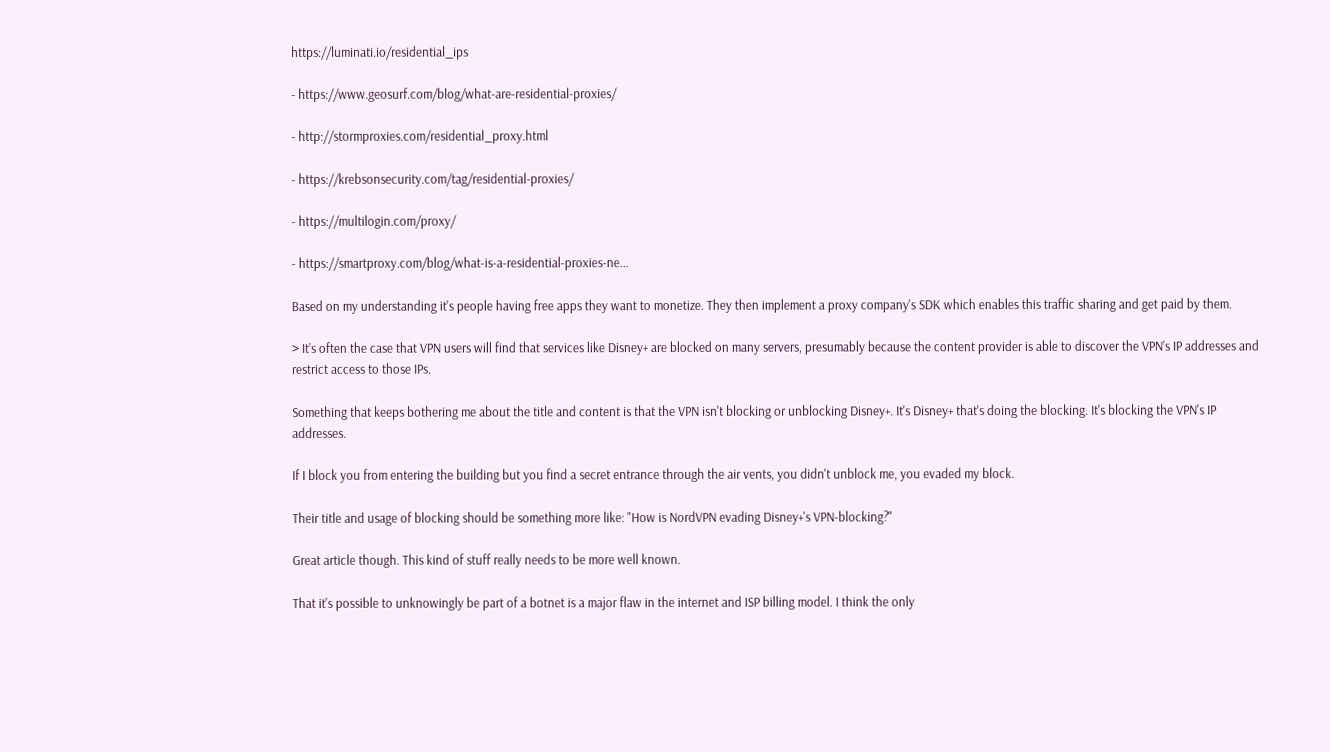https://luminati.io/residential_ips

- https://www.geosurf.com/blog/what-are-residential-proxies/

- http://stormproxies.com/residential_proxy.html

- https://krebsonsecurity.com/tag/residential-proxies/

- https://multilogin.com/proxy/

- https://smartproxy.com/blog/what-is-a-residential-proxies-ne...

Based on my understanding it's people having free apps they want to monetize. They then implement a proxy company's SDK which enables this traffic sharing and get paid by them.

> It’s often the case that VPN users will find that services like Disney+ are blocked on many servers, presumably because the content provider is able to discover the VPN’s IP addresses and restrict access to those IPs.

Something that keeps bothering me about the title and content is that the VPN isn't blocking or unblocking Disney+. It's Disney+ that's doing the blocking. It's blocking the VPN's IP addresses.

If I block you from entering the building but you find a secret entrance through the air vents, you didn't unblock me, you evaded my block.

Their title and usage of blocking should be something more like: "How is NordVPN evading Disney+'s VPN-blocking?"

Great article though. This kind of stuff really needs to be more well known.

That it's possible to unknowingly be part of a botnet is a major flaw in the internet and ISP billing model. I think the only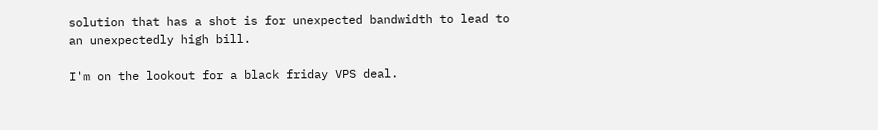solution that has a shot is for unexpected bandwidth to lead to an unexpectedly high bill.

I'm on the lookout for a black friday VPS deal.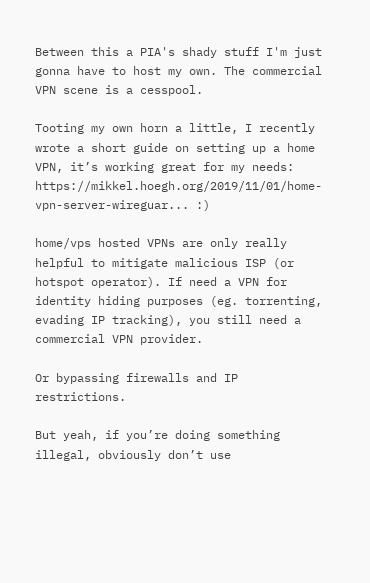Between this a PIA's shady stuff I'm just gonna have to host my own. The commercial VPN scene is a cesspool.

Tooting my own horn a little, I recently wrote a short guide on setting up a home VPN, it’s working great for my needs: https://mikkel.hoegh.org/2019/11/01/home-vpn-server-wireguar... :)

home/vps hosted VPNs are only really helpful to mitigate malicious ISP (or hotspot operator). If need a VPN for identity hiding purposes (eg. torrenting, evading IP tracking), you still need a commercial VPN provider.

Or bypassing firewalls and IP restrictions.

But yeah, if you’re doing something illegal, obviously don’t use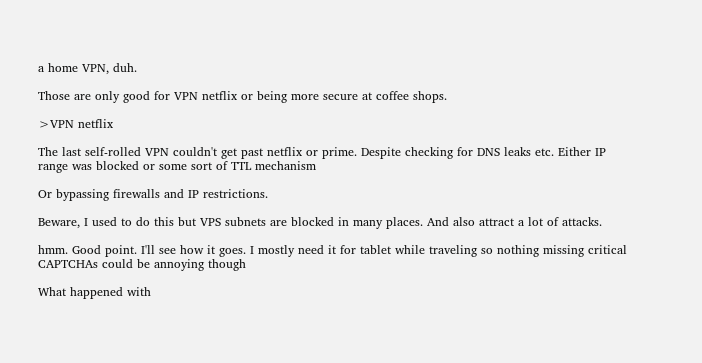a home VPN, duh.

Those are only good for VPN netflix or being more secure at coffee shops.

>VPN netflix

The last self-rolled VPN couldn't get past netflix or prime. Despite checking for DNS leaks etc. Either IP range was blocked or some sort of TTL mechanism

Or bypassing firewalls and IP restrictions.

Beware, I used to do this but VPS subnets are blocked in many places. And also attract a lot of attacks.

hmm. Good point. I'll see how it goes. I mostly need it for tablet while traveling so nothing missing critical CAPTCHAs could be annoying though

What happened with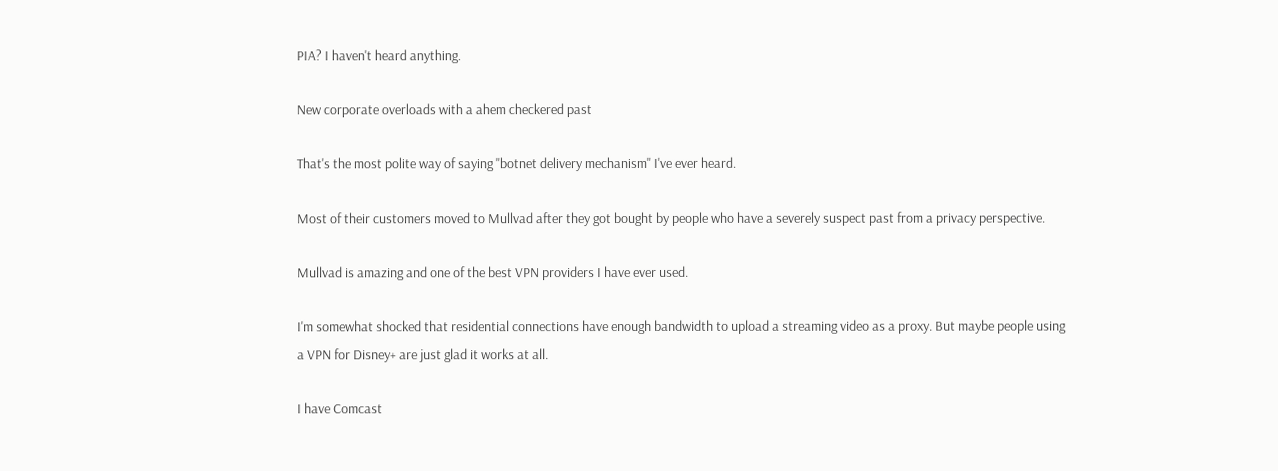PIA? I haven't heard anything.

New corporate overloads with a ahem checkered past

That's the most polite way of saying "botnet delivery mechanism" I've ever heard.

Most of their customers moved to Mullvad after they got bought by people who have a severely suspect past from a privacy perspective.

Mullvad is amazing and one of the best VPN providers I have ever used.

I'm somewhat shocked that residential connections have enough bandwidth to upload a streaming video as a proxy. But maybe people using a VPN for Disney+ are just glad it works at all.

I have Comcast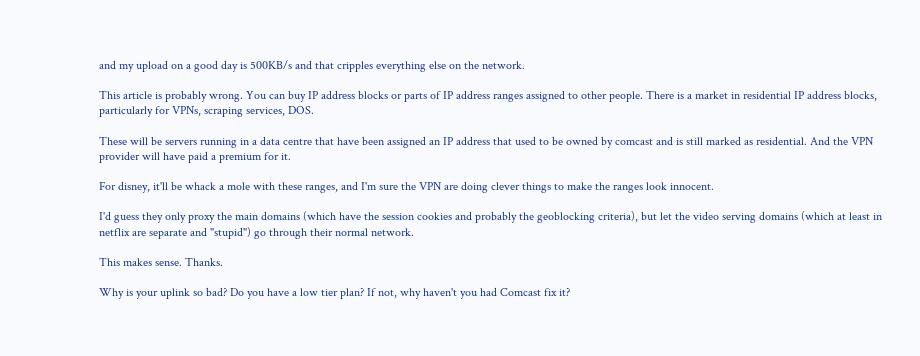and my upload on a good day is 500KB/s and that cripples everything else on the network.

This article is probably wrong. You can buy IP address blocks or parts of IP address ranges assigned to other people. There is a market in residential IP address blocks, particularly for VPNs, scraping services, DOS.

These will be servers running in a data centre that have been assigned an IP address that used to be owned by comcast and is still marked as residential. And the VPN provider will have paid a premium for it.

For disney, it'll be whack a mole with these ranges, and I'm sure the VPN are doing clever things to make the ranges look innocent.

I'd guess they only proxy the main domains (which have the session cookies and probably the geoblocking criteria), but let the video serving domains (which at least in netflix are separate and "stupid") go through their normal network.

This makes sense. Thanks.

Why is your uplink so bad? Do you have a low tier plan? If not, why haven't you had Comcast fix it?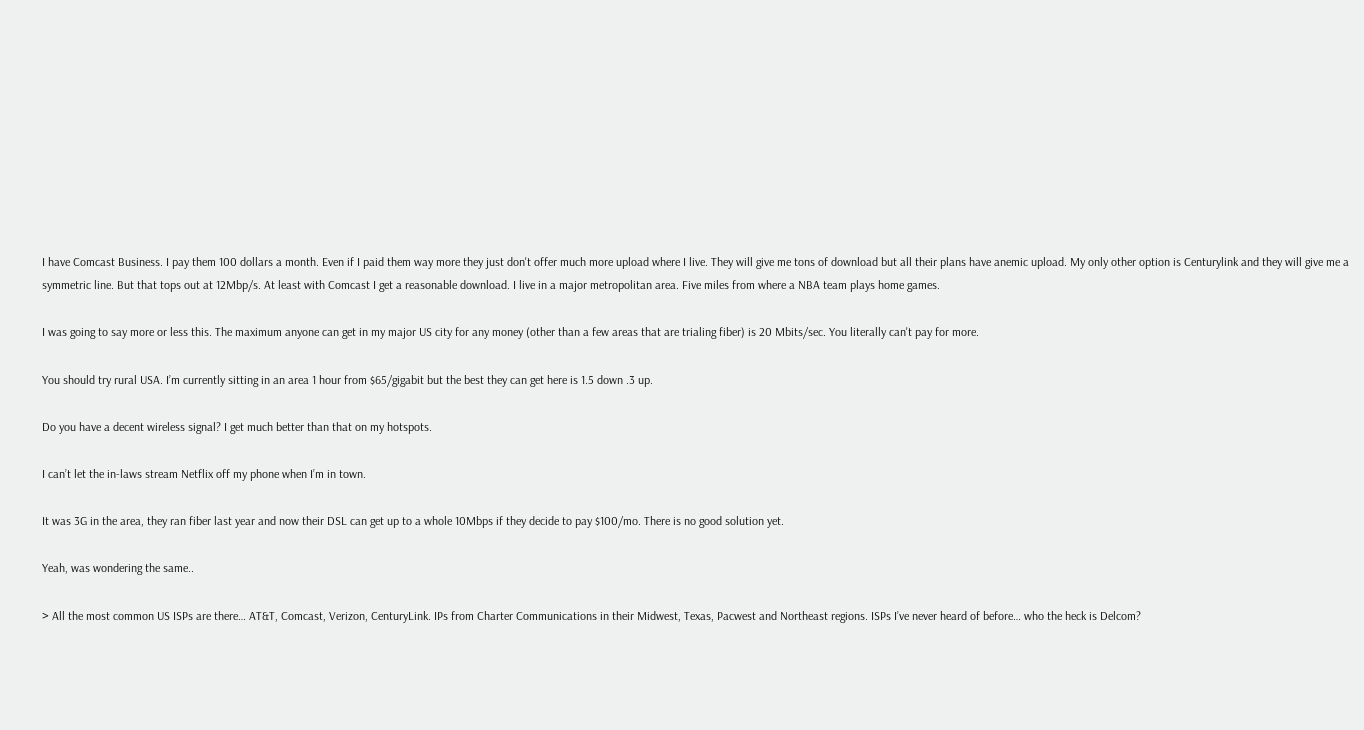I have Comcast Business. I pay them 100 dollars a month. Even if I paid them way more they just don't offer much more upload where I live. They will give me tons of download but all their plans have anemic upload. My only other option is Centurylink and they will give me a symmetric line. But that tops out at 12Mbp/s. At least with Comcast I get a reasonable download. I live in a major metropolitan area. Five miles from where a NBA team plays home games.

I was going to say more or less this. The maximum anyone can get in my major US city for any money (other than a few areas that are trialing fiber) is 20 Mbits/sec. You literally can't pay for more.

You should try rural USA. I’m currently sitting in an area 1 hour from $65/gigabit but the best they can get here is 1.5 down .3 up.

Do you have a decent wireless signal? I get much better than that on my hotspots.

I can’t let the in-laws stream Netflix off my phone when I’m in town.

It was 3G in the area, they ran fiber last year and now their DSL can get up to a whole 10Mbps if they decide to pay $100/mo. There is no good solution yet.

Yeah, was wondering the same..

> All the most common US ISPs are there… AT&T, Comcast, Verizon, CenturyLink. IPs from Charter Communications in their Midwest, Texas, Pacwest and Northeast regions. ISPs I’ve never heard of before… who the heck is Delcom?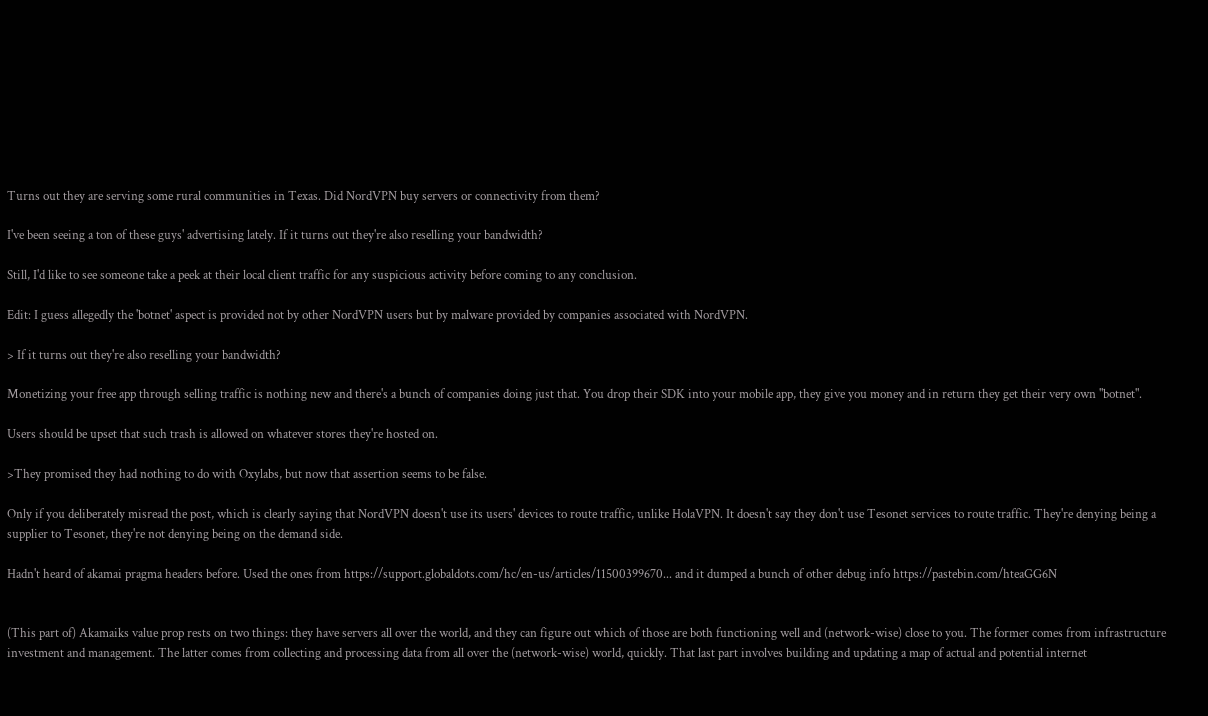Turns out they are serving some rural communities in Texas. Did NordVPN buy servers or connectivity from them?

I've been seeing a ton of these guys' advertising lately. If it turns out they're also reselling your bandwidth?

Still, I'd like to see someone take a peek at their local client traffic for any suspicious activity before coming to any conclusion.

Edit: I guess allegedly the 'botnet' aspect is provided not by other NordVPN users but by malware provided by companies associated with NordVPN.

> If it turns out they're also reselling your bandwidth?

Monetizing your free app through selling traffic is nothing new and there's a bunch of companies doing just that. You drop their SDK into your mobile app, they give you money and in return they get their very own "botnet".

Users should be upset that such trash is allowed on whatever stores they're hosted on.

>They promised they had nothing to do with Oxylabs, but now that assertion seems to be false.

Only if you deliberately misread the post, which is clearly saying that NordVPN doesn't use its users' devices to route traffic, unlike HolaVPN. It doesn't say they don't use Tesonet services to route traffic. They're denying being a supplier to Tesonet, they're not denying being on the demand side.

Hadn't heard of akamai pragma headers before. Used the ones from https://support.globaldots.com/hc/en-us/articles/11500399670... and it dumped a bunch of other debug info https://pastebin.com/hteaGG6N


(This part of) Akamaiks value prop rests on two things: they have servers all over the world, and they can figure out which of those are both functioning well and (network-wise) close to you. The former comes from infrastructure investment and management. The latter comes from collecting and processing data from all over the (network-wise) world, quickly. That last part involves building and updating a map of actual and potential internet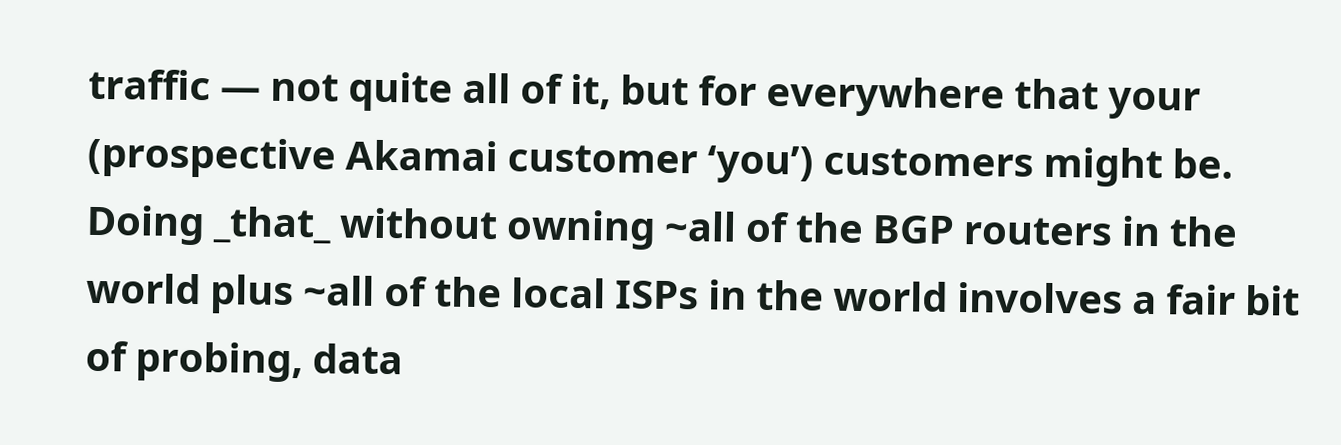traffic — not quite all of it, but for everywhere that your (prospective Akamai customer ‘you’) customers might be. Doing _that_ without owning ~all of the BGP routers in the world plus ~all of the local ISPs in the world involves a fair bit of probing, data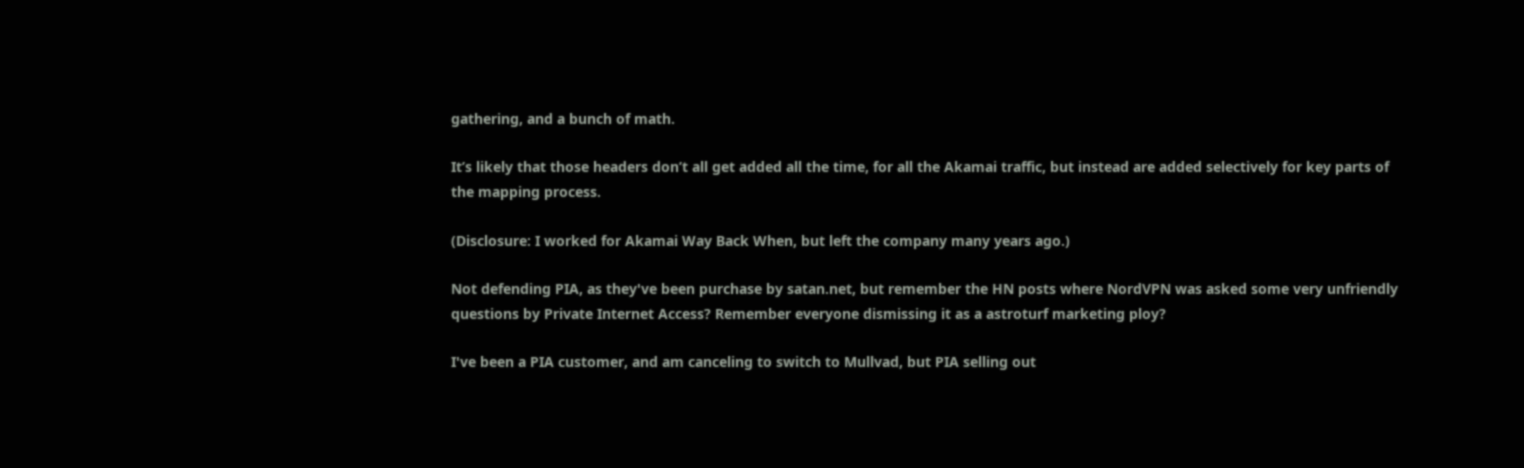gathering, and a bunch of math.

It’s likely that those headers don’t all get added all the time, for all the Akamai traffic, but instead are added selectively for key parts of the mapping process.

(Disclosure: I worked for Akamai Way Back When, but left the company many years ago.)

Not defending PIA, as they've been purchase by satan.net, but remember the HN posts where NordVPN was asked some very unfriendly questions by Private Internet Access? Remember everyone dismissing it as a astroturf marketing ploy?

I've been a PIA customer, and am canceling to switch to Mullvad, but PIA selling out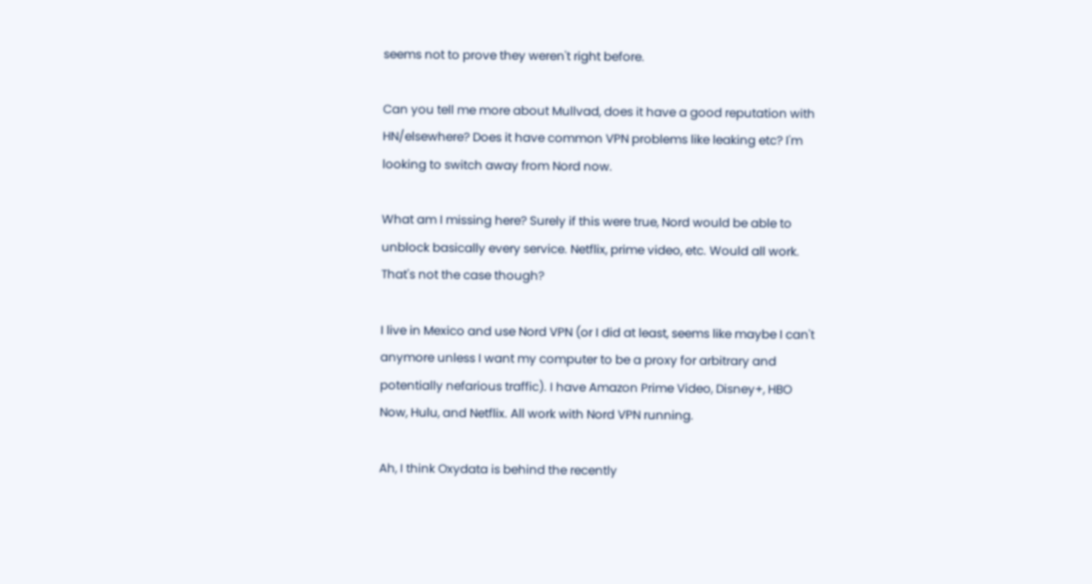seems not to prove they weren't right before.

Can you tell me more about Mullvad, does it have a good reputation with HN/elsewhere? Does it have common VPN problems like leaking etc? I'm looking to switch away from Nord now.

What am I missing here? Surely if this were true, Nord would be able to unblock basically every service. Netflix, prime video, etc. Would all work. That's not the case though?

I live in Mexico and use Nord VPN (or I did at least, seems like maybe I can't anymore unless I want my computer to be a proxy for arbitrary and potentially nefarious traffic). I have Amazon Prime Video, Disney+, HBO Now, Hulu, and Netflix. All work with Nord VPN running.

Ah, I think Oxydata is behind the recently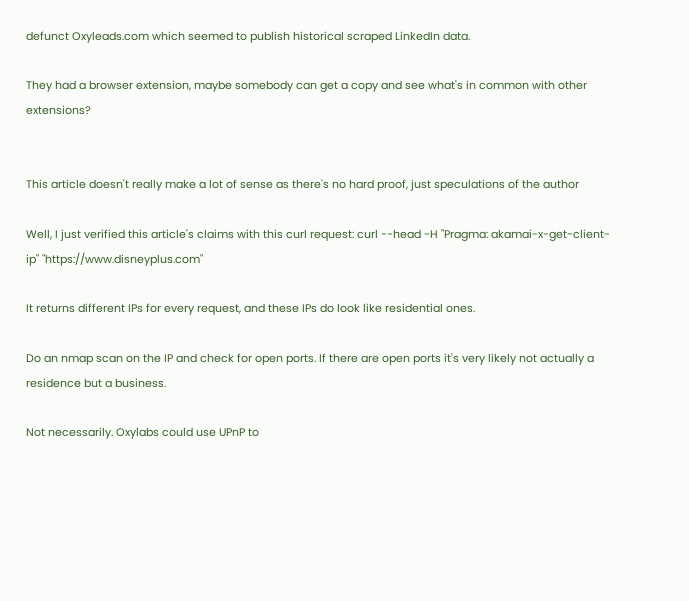defunct Oxyleads.com which seemed to publish historical scraped LinkedIn data.

They had a browser extension, maybe somebody can get a copy and see what's in common with other extensions?


This article doesn't really make a lot of sense as there's no hard proof, just speculations of the author

Well, I just verified this article's claims with this curl request: curl --head -H "Pragma: akamai-x-get-client-ip" "https://www.disneyplus.com"

It returns different IPs for every request, and these IPs do look like residential ones.

Do an nmap scan on the IP and check for open ports. If there are open ports it's very likely not actually a residence but a business.

Not necessarily. Oxylabs could use UPnP to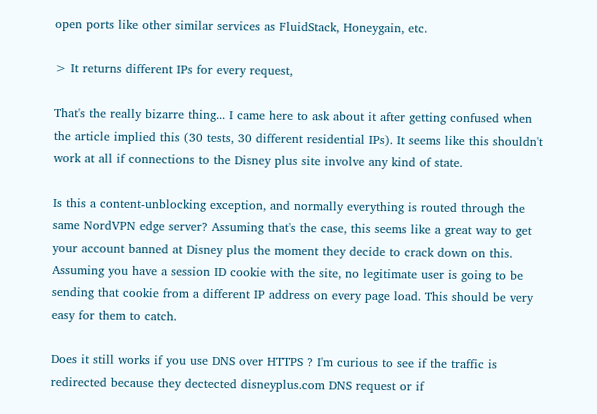open ports like other similar services as FluidStack, Honeygain, etc.

> It returns different IPs for every request,

That's the really bizarre thing... I came here to ask about it after getting confused when the article implied this (30 tests, 30 different residential IPs). It seems like this shouldn't work at all if connections to the Disney plus site involve any kind of state.

Is this a content-unblocking exception, and normally everything is routed through the same NordVPN edge server? Assuming that's the case, this seems like a great way to get your account banned at Disney plus the moment they decide to crack down on this. Assuming you have a session ID cookie with the site, no legitimate user is going to be sending that cookie from a different IP address on every page load. This should be very easy for them to catch.

Does it still works if you use DNS over HTTPS ? I'm curious to see if the traffic is redirected because they dectected disneyplus.com DNS request or if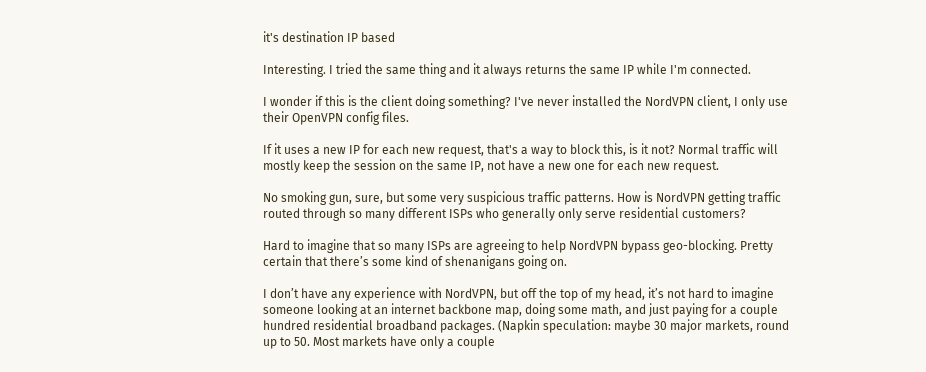it's destination IP based

Interesting. I tried the same thing and it always returns the same IP while I'm connected.

I wonder if this is the client doing something? I've never installed the NordVPN client, I only use their OpenVPN config files.

If it uses a new IP for each new request, that's a way to block this, is it not? Normal traffic will mostly keep the session on the same IP, not have a new one for each new request.

No smoking gun, sure, but some very suspicious traffic patterns. How is NordVPN getting traffic routed through so many different ISPs who generally only serve residential customers?

Hard to imagine that so many ISPs are agreeing to help NordVPN bypass geo-blocking. Pretty certain that there’s some kind of shenanigans going on.

I don’t have any experience with NordVPN, but off the top of my head, it’s not hard to imagine someone looking at an internet backbone map, doing some math, and just paying for a couple hundred residential broadband packages. (Napkin speculation: maybe 30 major markets, round up to 50. Most markets have only a couple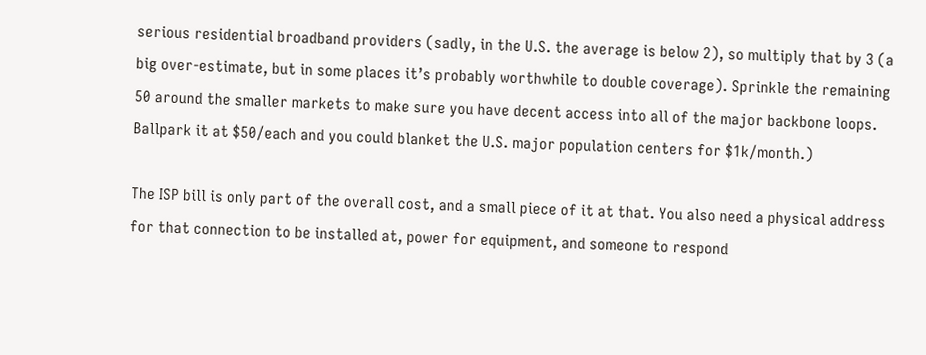serious residential broadband providers (sadly, in the U.S. the average is below 2), so multiply that by 3 (a big over-estimate, but in some places it’s probably worthwhile to double coverage). Sprinkle the remaining 50 around the smaller markets to make sure you have decent access into all of the major backbone loops. Ballpark it at $50/each and you could blanket the U.S. major population centers for $1k/month.)

The ISP bill is only part of the overall cost, and a small piece of it at that. You also need a physical address for that connection to be installed at, power for equipment, and someone to respond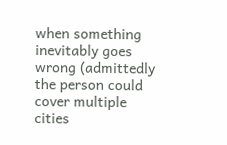when something inevitably goes wrong (admittedly the person could cover multiple cities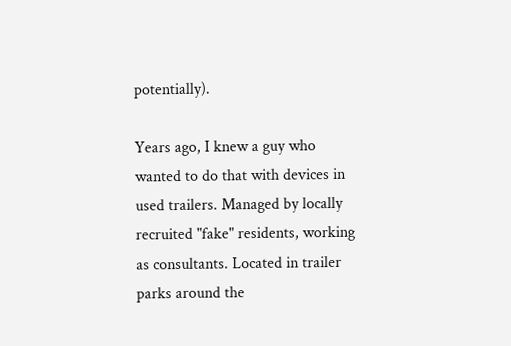potentially).

Years ago, I knew a guy who wanted to do that with devices in used trailers. Managed by locally recruited "fake" residents, working as consultants. Located in trailer parks around the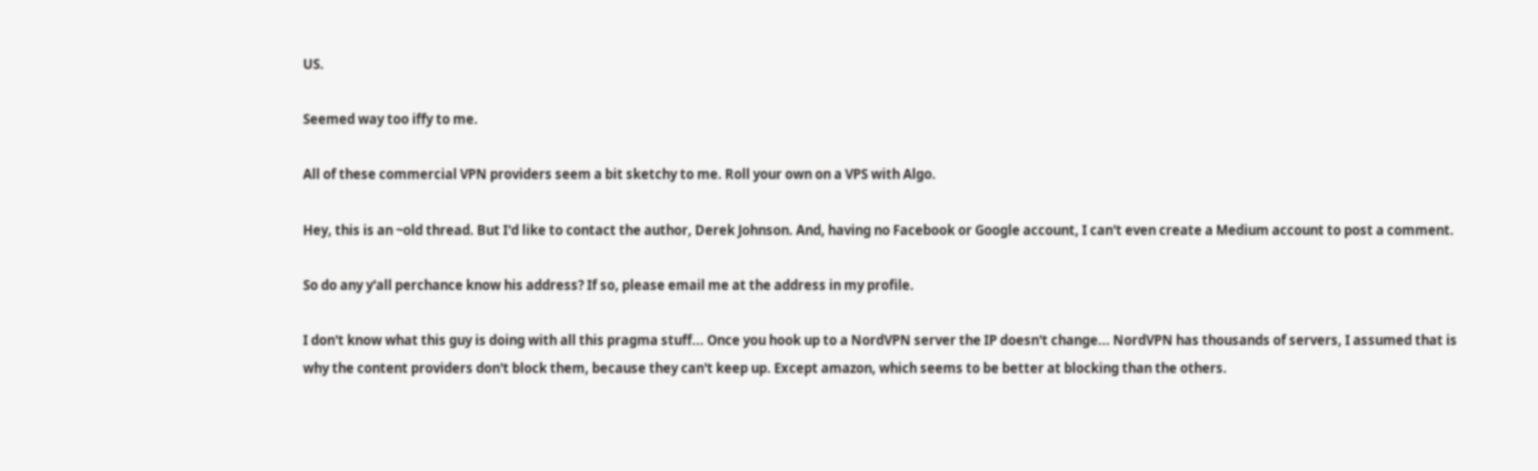US.

Seemed way too iffy to me.

All of these commercial VPN providers seem a bit sketchy to me. Roll your own on a VPS with Algo.

Hey, this is an ~old thread. But I'd like to contact the author, Derek Johnson. And, having no Facebook or Google account, I can't even create a Medium account to post a comment.

So do any y'all perchance know his address? If so, please email me at the address in my profile.

I don't know what this guy is doing with all this pragma stuff... Once you hook up to a NordVPN server the IP doesn't change... NordVPN has thousands of servers, I assumed that is why the content providers don't block them, because they can't keep up. Except amazon, which seems to be better at blocking than the others.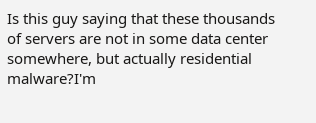Is this guy saying that these thousands of servers are not in some data center somewhere, but actually residential malware?I'm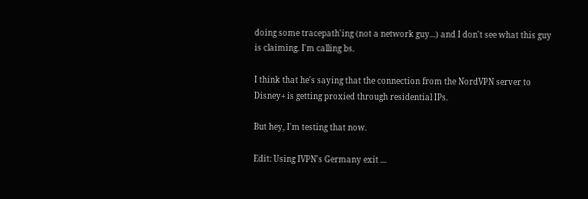doing some tracepath'ing (not a network guy...) and I don't see what this guy is claiming. I'm calling bs.

I think that he's saying that the connection from the NordVPN server to Disney+ is getting proxied through residential IPs.

But hey, I'm testing that now.

Edit: Using IVPN's Germany exit ...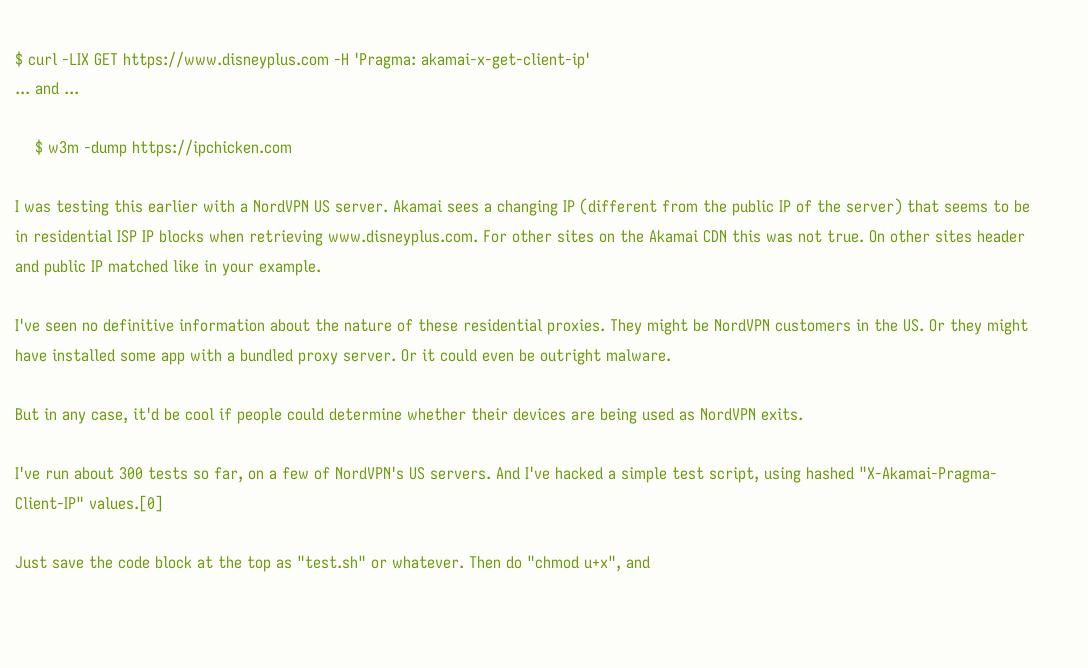$ curl -LIX GET https://www.disneyplus.com -H 'Pragma: akamai-x-get-client-ip'
... and ...

    $ w3m -dump https://ipchicken.com

I was testing this earlier with a NordVPN US server. Akamai sees a changing IP (different from the public IP of the server) that seems to be in residential ISP IP blocks when retrieving www.disneyplus.com. For other sites on the Akamai CDN this was not true. On other sites header and public IP matched like in your example.

I've seen no definitive information about the nature of these residential proxies. They might be NordVPN customers in the US. Or they might have installed some app with a bundled proxy server. Or it could even be outright malware.

But in any case, it'd be cool if people could determine whether their devices are being used as NordVPN exits.

I've run about 300 tests so far, on a few of NordVPN's US servers. And I've hacked a simple test script, using hashed "X-Akamai-Pragma-Client-IP" values.[0]

Just save the code block at the top as "test.sh" or whatever. Then do "chmod u+x", and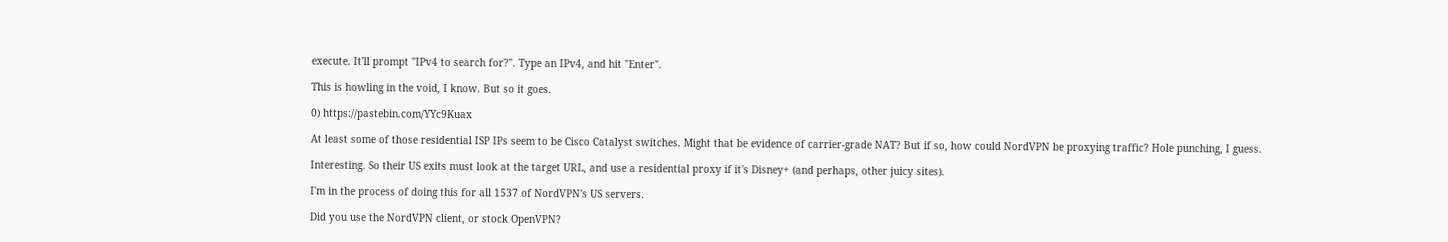execute. It'll prompt "IPv4 to search for?". Type an IPv4, and hit "Enter".

This is howling in the void, I know. But so it goes.

0) https://pastebin.com/YYc9Kuax

At least some of those residential ISP IPs seem to be Cisco Catalyst switches. Might that be evidence of carrier-grade NAT? But if so, how could NordVPN be proxying traffic? Hole punching, I guess.

Interesting. So their US exits must look at the target URL, and use a residential proxy if it's Disney+ (and perhaps, other juicy sites).

I'm in the process of doing this for all 1537 of NordVPN's US servers.

Did you use the NordVPN client, or stock OpenVPN?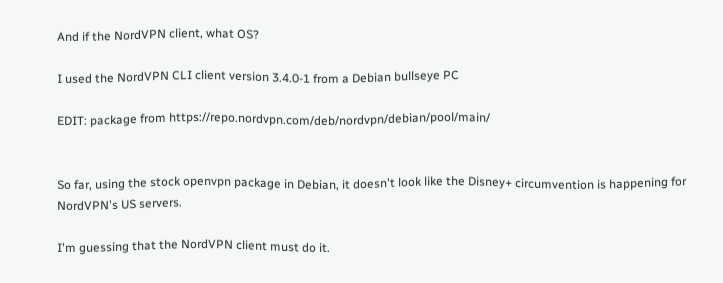And if the NordVPN client, what OS?

I used the NordVPN CLI client version 3.4.0-1 from a Debian bullseye PC

EDIT: package from https://repo.nordvpn.com/deb/nordvpn/debian/pool/main/


So far, using the stock openvpn package in Debian, it doesn't look like the Disney+ circumvention is happening for NordVPN's US servers.

I'm guessing that the NordVPN client must do it.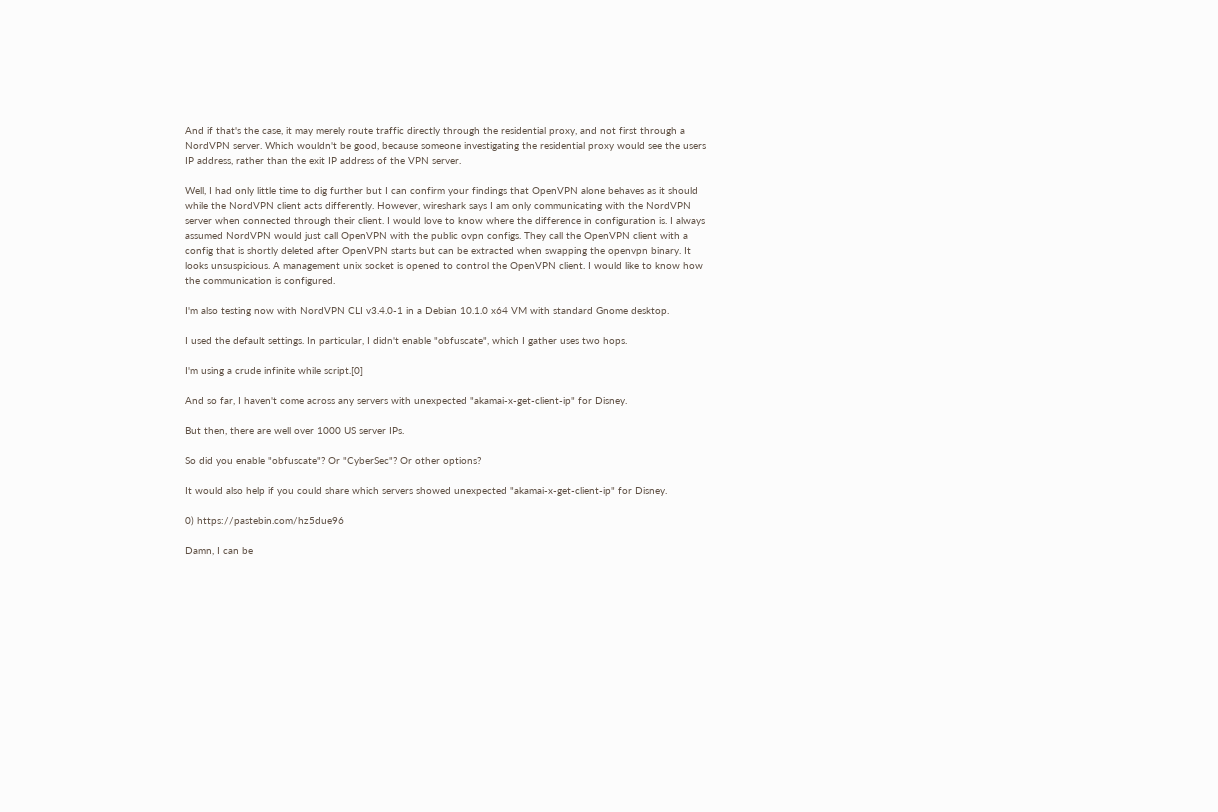And if that's the case, it may merely route traffic directly through the residential proxy, and not first through a NordVPN server. Which wouldn't be good, because someone investigating the residential proxy would see the users IP address, rather than the exit IP address of the VPN server.

Well, I had only little time to dig further but I can confirm your findings that OpenVPN alone behaves as it should while the NordVPN client acts differently. However, wireshark says I am only communicating with the NordVPN server when connected through their client. I would love to know where the difference in configuration is. I always assumed NordVPN would just call OpenVPN with the public ovpn configs. They call the OpenVPN client with a config that is shortly deleted after OpenVPN starts but can be extracted when swapping the openvpn binary. It looks unsuspicious. A management unix socket is opened to control the OpenVPN client. I would like to know how the communication is configured.

I'm also testing now with NordVPN CLI v3.4.0-1 in a Debian 10.1.0 x64 VM with standard Gnome desktop.

I used the default settings. In particular, I didn't enable "obfuscate", which I gather uses two hops.

I'm using a crude infinite while script.[0]

And so far, I haven't come across any servers with unexpected "akamai-x-get-client-ip" for Disney.

But then, there are well over 1000 US server IPs.

So did you enable "obfuscate"? Or "CyberSec"? Or other options?

It would also help if you could share which servers showed unexpected "akamai-x-get-client-ip" for Disney.

0) https://pastebin.com/hz5due96

Damn, I can be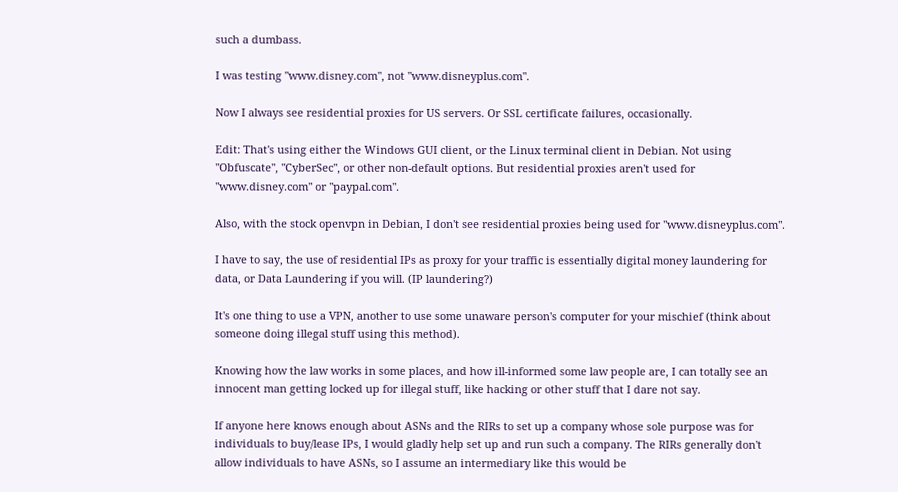such a dumbass.

I was testing "www.disney.com", not "www.disneyplus.com".

Now I always see residential proxies for US servers. Or SSL certificate failures, occasionally.

Edit: That's using either the Windows GUI client, or the Linux terminal client in Debian. Not using "Obfuscate", "CyberSec", or other non-default options. But residential proxies aren't used for "www.disney.com" or "paypal.com".

Also, with the stock openvpn in Debian, I don't see residential proxies being used for "www.disneyplus.com".

I have to say, the use of residential IPs as proxy for your traffic is essentially digital money laundering for data, or Data Laundering if you will. (IP laundering?)

It's one thing to use a VPN, another to use some unaware person's computer for your mischief (think about someone doing illegal stuff using this method).

Knowing how the law works in some places, and how ill-informed some law people are, I can totally see an innocent man getting locked up for illegal stuff, like hacking or other stuff that I dare not say.

If anyone here knows enough about ASNs and the RIRs to set up a company whose sole purpose was for individuals to buy/lease IPs, I would gladly help set up and run such a company. The RIRs generally don't allow individuals to have ASNs, so I assume an intermediary like this would be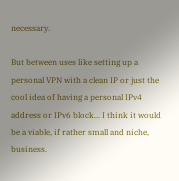necessary.

But between uses like setting up a personal VPN with a clean IP or just the cool idea of having a personal IPv4 address or IPv6 block... I think it would be a viable, if rather small and niche, business.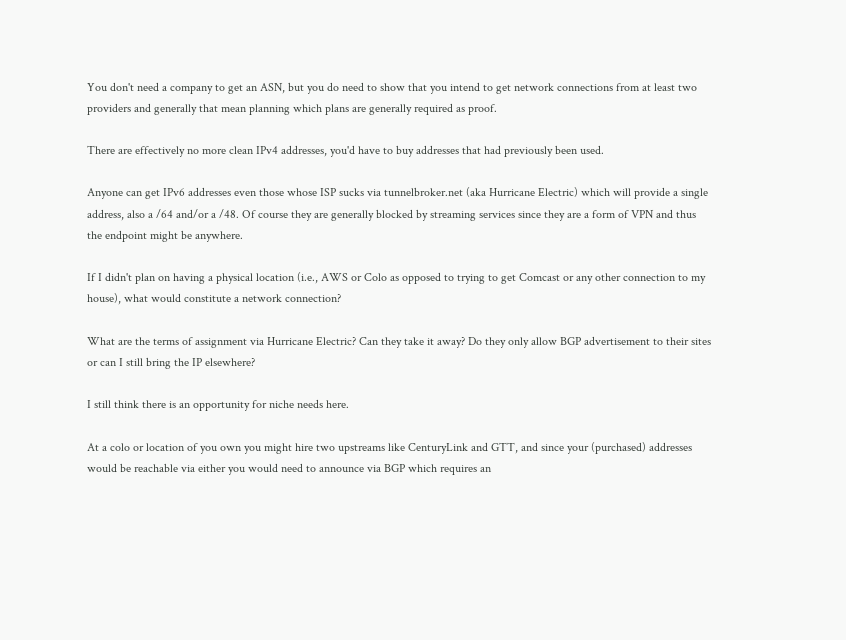You don't need a company to get an ASN, but you do need to show that you intend to get network connections from at least two providers and generally that mean planning which plans are generally required as proof.

There are effectively no more clean IPv4 addresses, you'd have to buy addresses that had previously been used.

Anyone can get IPv6 addresses even those whose ISP sucks via tunnelbroker.net (aka Hurricane Electric) which will provide a single address, also a /64 and/or a /48. Of course they are generally blocked by streaming services since they are a form of VPN and thus the endpoint might be anywhere.

If I didn't plan on having a physical location (i.e., AWS or Colo as opposed to trying to get Comcast or any other connection to my house), what would constitute a network connection?

What are the terms of assignment via Hurricane Electric? Can they take it away? Do they only allow BGP advertisement to their sites or can I still bring the IP elsewhere?

I still think there is an opportunity for niche needs here.

At a colo or location of you own you might hire two upstreams like CenturyLink and GTT, and since your (purchased) addresses would be reachable via either you would need to announce via BGP which requires an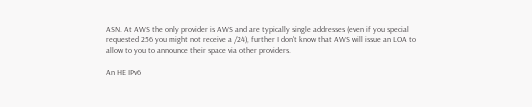ASN. At AWS the only provider is AWS and are typically single addresses (even if you special requested 256 you might not receive a /24), further I don't know that AWS will issue an LOA to allow to you to announce their space via other providers.

An HE IPv6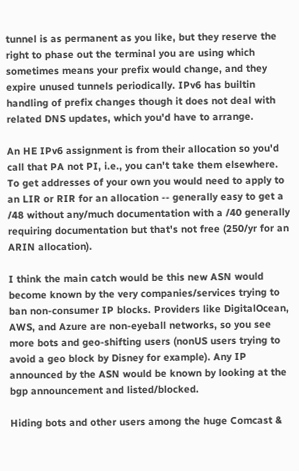tunnel is as permanent as you like, but they reserve the right to phase out the terminal you are using which sometimes means your prefix would change, and they expire unused tunnels periodically. IPv6 has builtin handling of prefix changes though it does not deal with related DNS updates, which you'd have to arrange.

An HE IPv6 assignment is from their allocation so you'd call that PA not PI, i.e., you can't take them elsewhere. To get addresses of your own you would need to apply to an LIR or RIR for an allocation -- generally easy to get a /48 without any/much documentation with a /40 generally requiring documentation but that's not free (250/yr for an ARIN allocation).

I think the main catch would be this new ASN would become known by the very companies/services trying to ban non-consumer IP blocks. Providers like DigitalOcean, AWS, and Azure are non-eyeball networks, so you see more bots and geo-shifting users (nonUS users trying to avoid a geo block by Disney for example). Any IP announced by the ASN would be known by looking at the bgp announcement and listed/blocked.

Hiding bots and other users among the huge Comcast &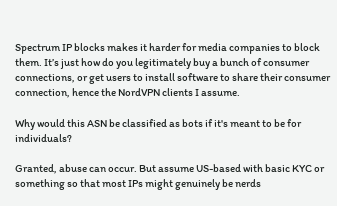Spectrum IP blocks makes it harder for media companies to block them. It’s just how do you legitimately buy a bunch of consumer connections, or get users to install software to share their consumer connection, hence the NordVPN clients I assume.

Why would this ASN be classified as bots if it's meant to be for individuals?

Granted, abuse can occur. But assume US-based with basic KYC or something so that most IPs might genuinely be nerds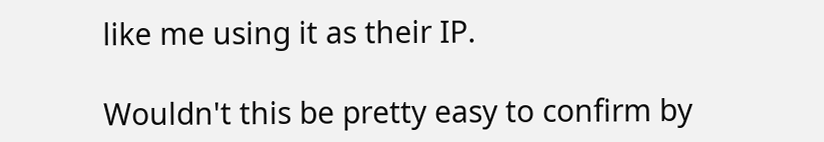like me using it as their IP.

Wouldn't this be pretty easy to confirm by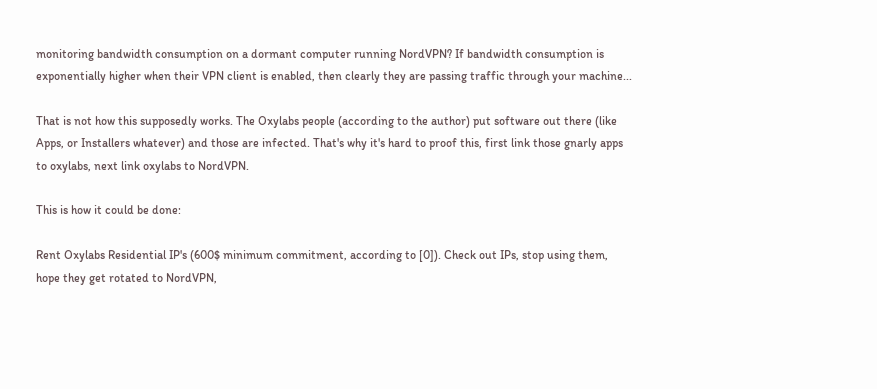monitoring bandwidth consumption on a dormant computer running NordVPN? If bandwidth consumption is exponentially higher when their VPN client is enabled, then clearly they are passing traffic through your machine...

That is not how this supposedly works. The Oxylabs people (according to the author) put software out there (like Apps, or Installers whatever) and those are infected. That's why it's hard to proof this, first link those gnarly apps to oxylabs, next link oxylabs to NordVPN.

This is how it could be done:

Rent Oxylabs Residential IP's (600$ minimum commitment, according to [0]). Check out IPs, stop using them, hope they get rotated to NordVPN,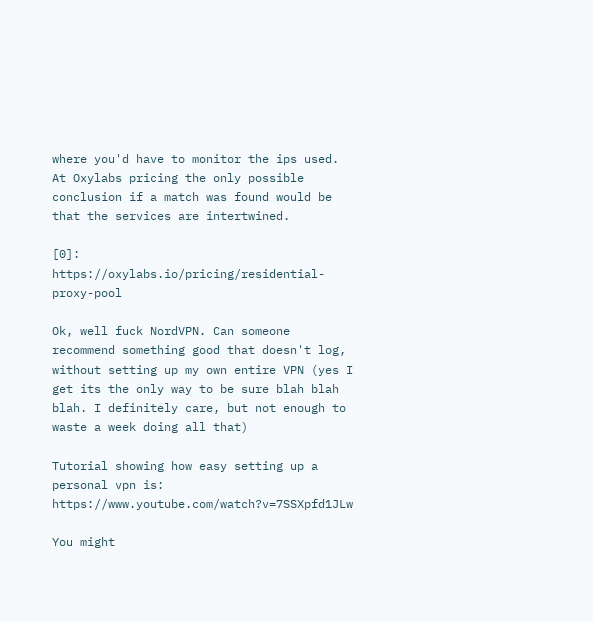where you'd have to monitor the ips used. At Oxylabs pricing the only possible conclusion if a match was found would be that the services are intertwined.

[0]: https://oxylabs.io/pricing/residential-proxy-pool

Ok, well fuck NordVPN. Can someone recommend something good that doesn't log, without setting up my own entire VPN (yes I get its the only way to be sure blah blah blah. I definitely care, but not enough to waste a week doing all that)

Tutorial showing how easy setting up a personal vpn is: https://www.youtube.com/watch?v=7SSXpfd1JLw

You might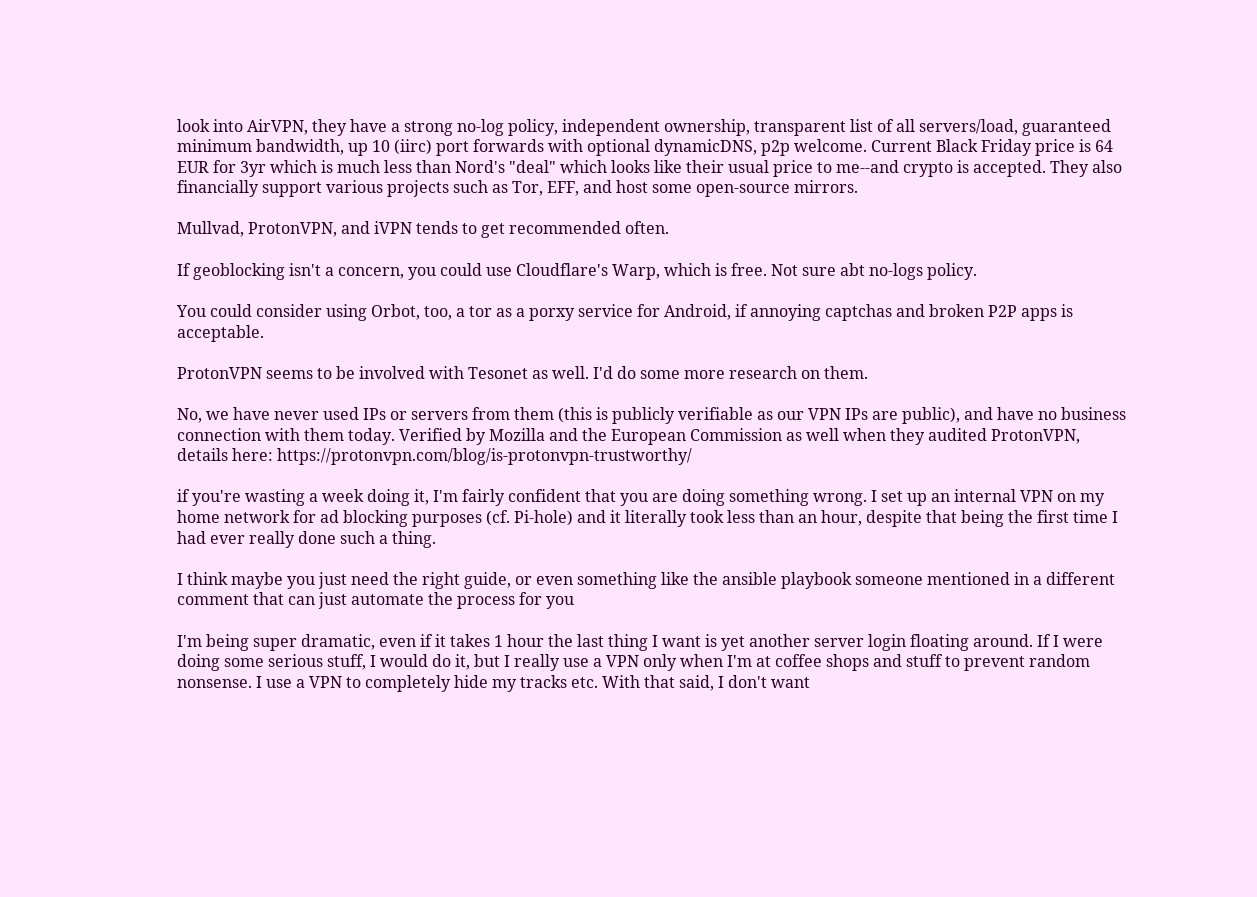look into AirVPN, they have a strong no-log policy, independent ownership, transparent list of all servers/load, guaranteed minimum bandwidth, up 10 (iirc) port forwards with optional dynamicDNS, p2p welcome. Current Black Friday price is 64 EUR for 3yr which is much less than Nord's "deal" which looks like their usual price to me--and crypto is accepted. They also financially support various projects such as Tor, EFF, and host some open-source mirrors.

Mullvad, ProtonVPN, and iVPN tends to get recommended often.

If geoblocking isn't a concern, you could use Cloudflare's Warp, which is free. Not sure abt no-logs policy.

You could consider using Orbot, too, a tor as a porxy service for Android, if annoying captchas and broken P2P apps is acceptable.

ProtonVPN seems to be involved with Tesonet as well. I'd do some more research on them.

No, we have never used IPs or servers from them (this is publicly verifiable as our VPN IPs are public), and have no business connection with them today. Verified by Mozilla and the European Commission as well when they audited ProtonVPN, details here: https://protonvpn.com/blog/is-protonvpn-trustworthy/

if you're wasting a week doing it, I'm fairly confident that you are doing something wrong. I set up an internal VPN on my home network for ad blocking purposes (cf. Pi-hole) and it literally took less than an hour, despite that being the first time I had ever really done such a thing.

I think maybe you just need the right guide, or even something like the ansible playbook someone mentioned in a different comment that can just automate the process for you

I'm being super dramatic, even if it takes 1 hour the last thing I want is yet another server login floating around. If I were doing some serious stuff, I would do it, but I really use a VPN only when I'm at coffee shops and stuff to prevent random nonsense. I use a VPN to completely hide my tracks etc. With that said, I don't want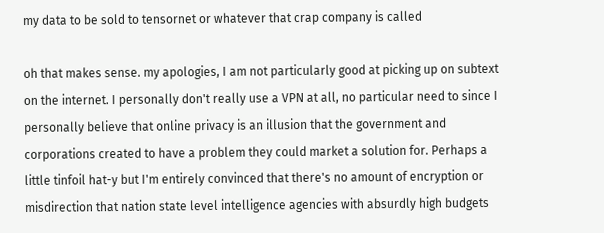my data to be sold to tensornet or whatever that crap company is called

oh that makes sense. my apologies, I am not particularly good at picking up on subtext on the internet. I personally don't really use a VPN at all, no particular need to since I personally believe that online privacy is an illusion that the government and corporations created to have a problem they could market a solution for. Perhaps a little tinfoil hat-y but I'm entirely convinced that there's no amount of encryption or misdirection that nation state level intelligence agencies with absurdly high budgets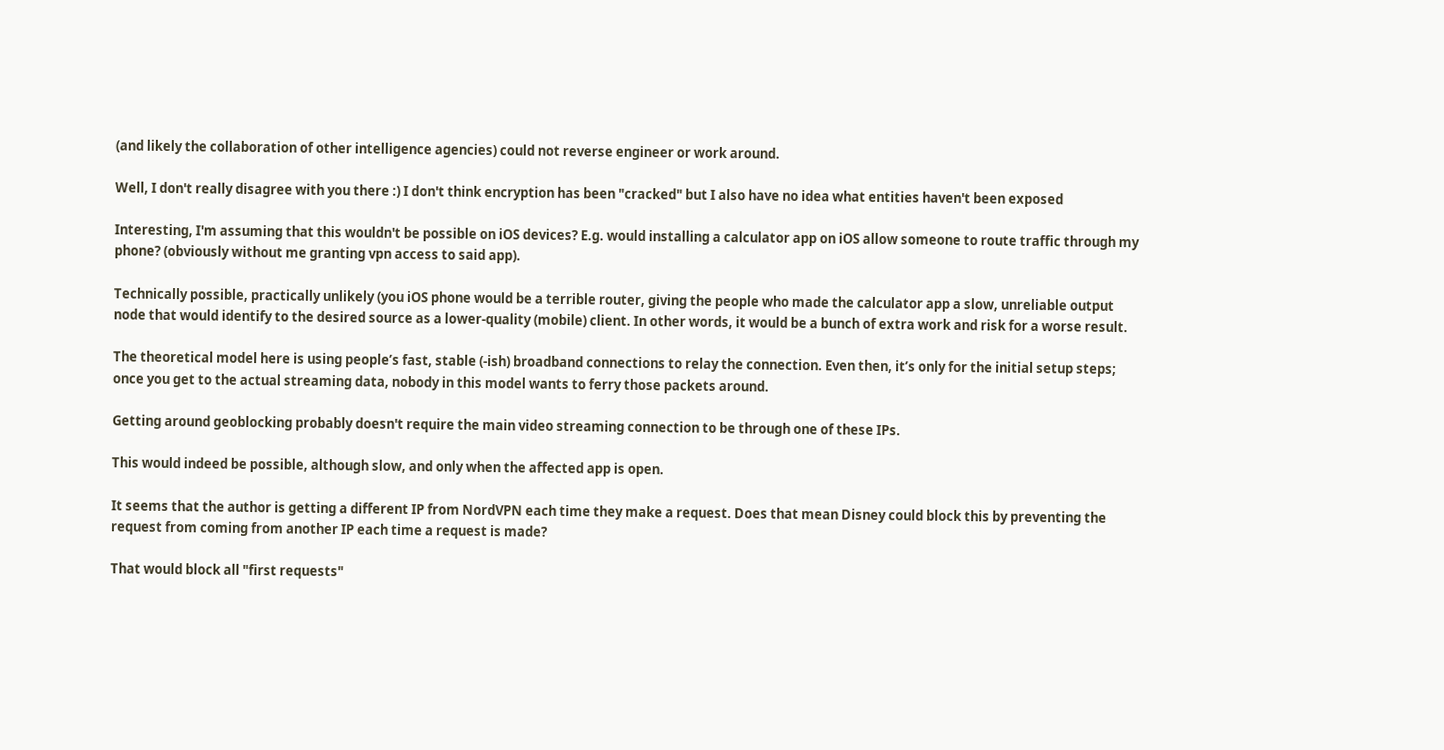(and likely the collaboration of other intelligence agencies) could not reverse engineer or work around.

Well, I don't really disagree with you there :) I don't think encryption has been "cracked" but I also have no idea what entities haven't been exposed

Interesting, I'm assuming that this wouldn't be possible on iOS devices? E.g. would installing a calculator app on iOS allow someone to route traffic through my phone? (obviously without me granting vpn access to said app).

Technically possible, practically unlikely (you iOS phone would be a terrible router, giving the people who made the calculator app a slow, unreliable output node that would identify to the desired source as a lower-quality (mobile) client. In other words, it would be a bunch of extra work and risk for a worse result.

The theoretical model here is using people’s fast, stable (-ish) broadband connections to relay the connection. Even then, it’s only for the initial setup steps; once you get to the actual streaming data, nobody in this model wants to ferry those packets around.

Getting around geoblocking probably doesn't require the main video streaming connection to be through one of these IPs.

This would indeed be possible, although slow, and only when the affected app is open.

It seems that the author is getting a different IP from NordVPN each time they make a request. Does that mean Disney could block this by preventing the request from coming from another IP each time a request is made?

That would block all "first requests"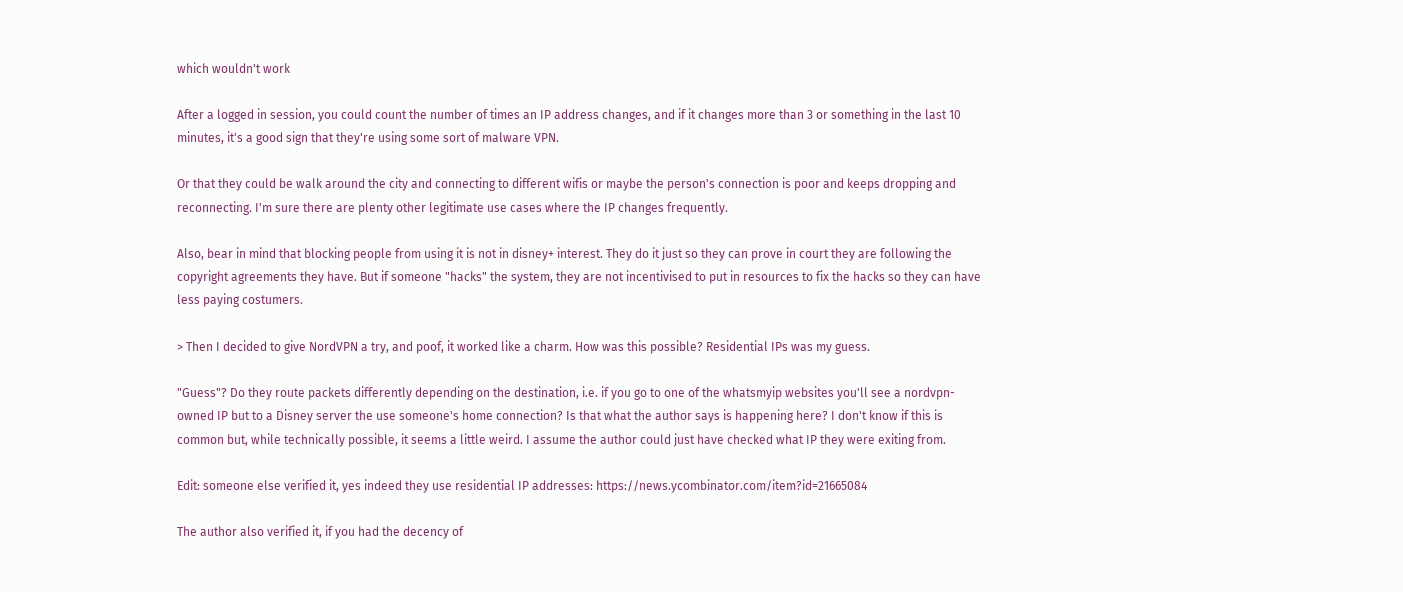which wouldn't work

After a logged in session, you could count the number of times an IP address changes, and if it changes more than 3 or something in the last 10 minutes, it's a good sign that they're using some sort of malware VPN.

Or that they could be walk around the city and connecting to different wifis or maybe the person's connection is poor and keeps dropping and reconnecting. I'm sure there are plenty other legitimate use cases where the IP changes frequently.

Also, bear in mind that blocking people from using it is not in disney+ interest. They do it just so they can prove in court they are following the copyright agreements they have. But if someone "hacks" the system, they are not incentivised to put in resources to fix the hacks so they can have less paying costumers.

> Then I decided to give NordVPN a try, and poof, it worked like a charm. How was this possible? Residential IPs was my guess.

"Guess"? Do they route packets differently depending on the destination, i.e. if you go to one of the whatsmyip websites you'll see a nordvpn-owned IP but to a Disney server the use someone's home connection? Is that what the author says is happening here? I don't know if this is common but, while technically possible, it seems a little weird. I assume the author could just have checked what IP they were exiting from.

Edit: someone else verified it, yes indeed they use residential IP addresses: https://news.ycombinator.com/item?id=21665084

The author also verified it, if you had the decency of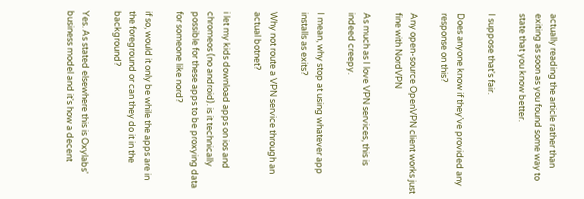actually reading the article rather than exiting as soon as you found some way to state that you know better.

I suppose that's fair.

Does anyone know if they’ve provided any response on this?

Any open-source OpenVPN client works just fine with NordVPN

As much as I love VPN services, this is indeed creepy.

I mean, why stop at using whatever app installs as exits?

Why not route a VPN service through an actual botnet?

i let my kids download apps on ios and chromeos (no android). is it technically possible for these apps to be proxying data for someone like nord?

if so, would it only be while the apps are in the foreground or can they do it in the background?

Yes. As stated elsewhere this is Oxylabs' business model and it's how a decent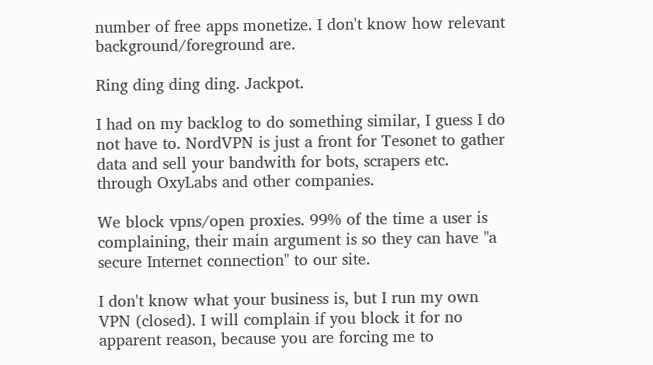number of free apps monetize. I don't know how relevant background/foreground are.

Ring ding ding ding. Jackpot.

I had on my backlog to do something similar, I guess I do not have to. NordVPN is just a front for Tesonet to gather data and sell your bandwith for bots, scrapers etc. through OxyLabs and other companies.

We block vpns/open proxies. 99% of the time a user is complaining, their main argument is so they can have "a secure Internet connection" to our site.

I don't know what your business is, but I run my own VPN (closed). I will complain if you block it for no apparent reason, because you are forcing me to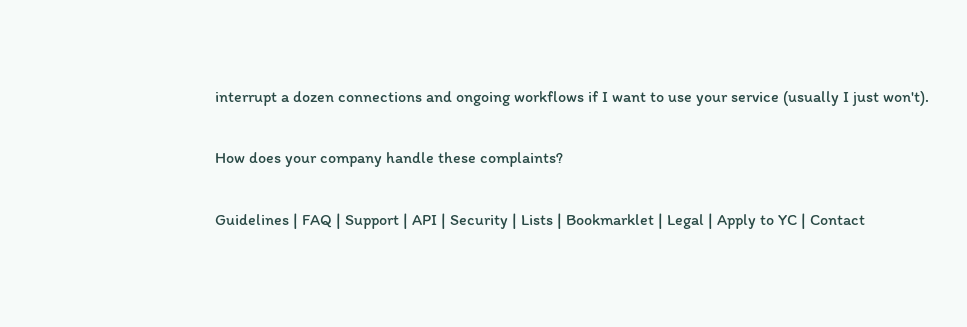interrupt a dozen connections and ongoing workflows if I want to use your service (usually I just won't).

How does your company handle these complaints?

Guidelines | FAQ | Support | API | Security | Lists | Bookmarklet | Legal | Apply to YC | Contact